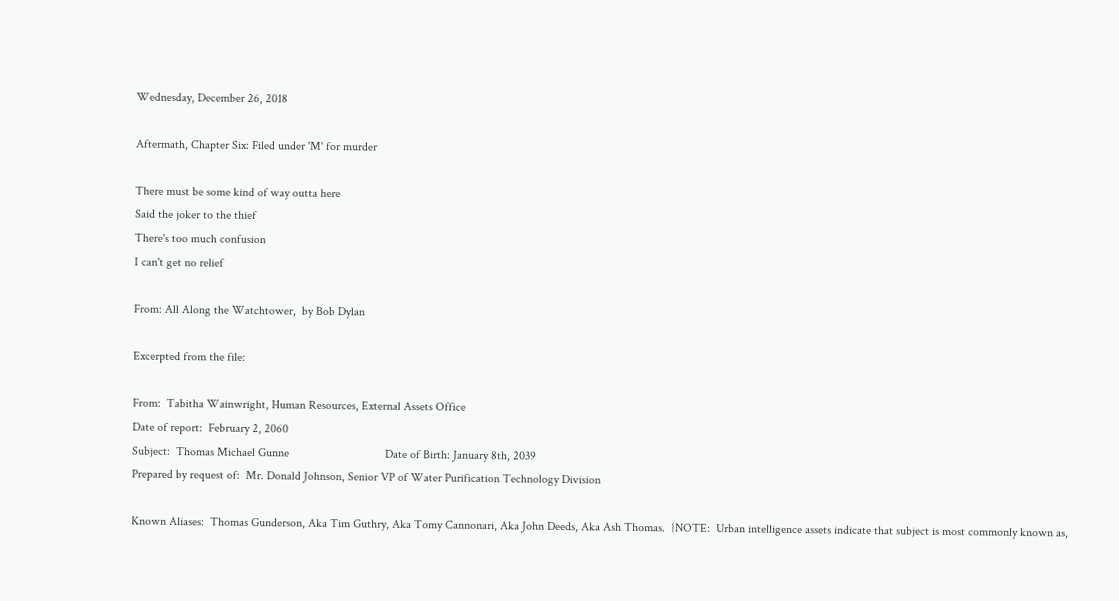Wednesday, December 26, 2018

Aftermath, Chapter Six: Filed under 'M' for murder

There must be some kind of way outta here
Said the joker to the thief
There's too much confusion
I can't get no relief

From: All Along the Watchtower,  by Bob Dylan

Excerpted from the file:

From:  Tabitha Wainwright, Human Resources, External Assets Office
Date of report:  February 2, 2060
Subject:  Thomas Michael Gunne                                Date of Birth: January 8th, 2039
Prepared by request of:  Mr. Donald Johnson, Senior VP of Water Purification Technology Division

Known Aliases:  Thomas Gunderson, Aka Tim Guthry, Aka Tomy Cannonari, Aka John Deeds, Aka Ash Thomas.  {NOTE:  Urban intelligence assets indicate that subject is most commonly known as,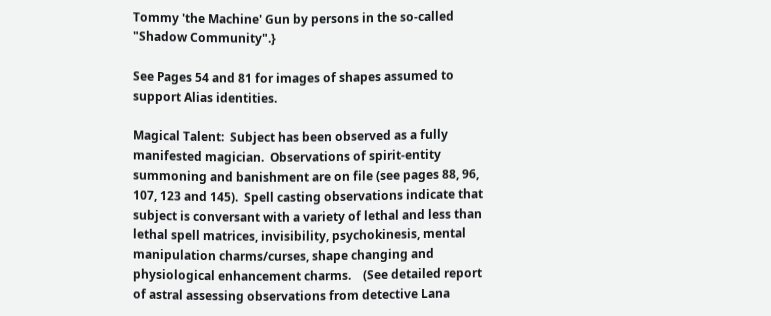Tommy 'the Machine' Gun by persons in the so-called "Shadow Community".}

See Pages 54 and 81 for images of shapes assumed to support Alias identities.

Magical Talent:  Subject has been observed as a fully manifested magician.  Observations of spirit-entity summoning and banishment are on file (see pages 88, 96, 107, 123 and 145).  Spell casting observations indicate that subject is conversant with a variety of lethal and less than lethal spell matrices, invisibility, psychokinesis, mental manipulation charms/curses, shape changing and physiological enhancement charms.    (See detailed report of astral assessing observations from detective Lana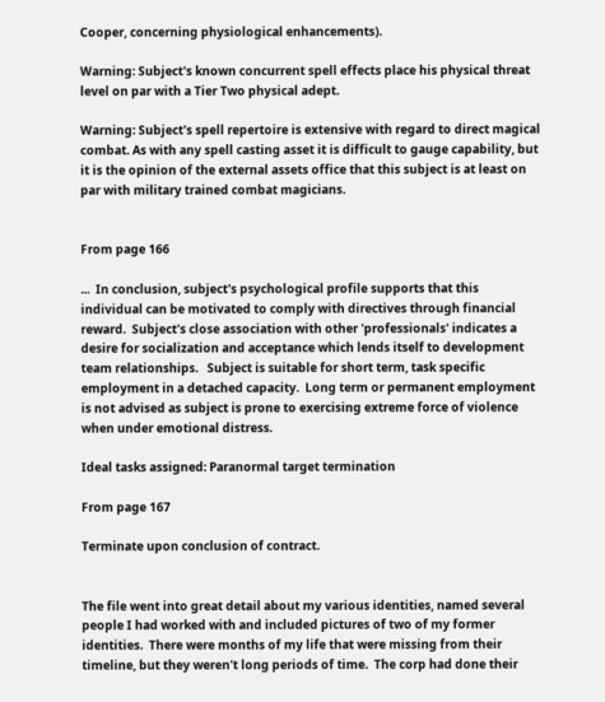Cooper, concerning physiological enhancements).

Warning: Subject's known concurrent spell effects place his physical threat level on par with a Tier Two physical adept.

Warning: Subject's spell repertoire is extensive with regard to direct magical combat. As with any spell casting asset it is difficult to gauge capability, but it is the opinion of the external assets office that this subject is at least on par with military trained combat magicians.


From page 166

...  In conclusion, subject's psychological profile supports that this individual can be motivated to comply with directives through financial reward.  Subject's close association with other 'professionals' indicates a desire for socialization and acceptance which lends itself to development team relationships.   Subject is suitable for short term, task specific employment in a detached capacity.  Long term or permanent employment is not advised as subject is prone to exercising extreme force of violence when under emotional distress.

Ideal tasks assigned: Paranormal target termination

From page 167

Terminate upon conclusion of contract.


The file went into great detail about my various identities, named several people I had worked with and included pictures of two of my former identities.  There were months of my life that were missing from their timeline, but they weren't long periods of time.  The corp had done their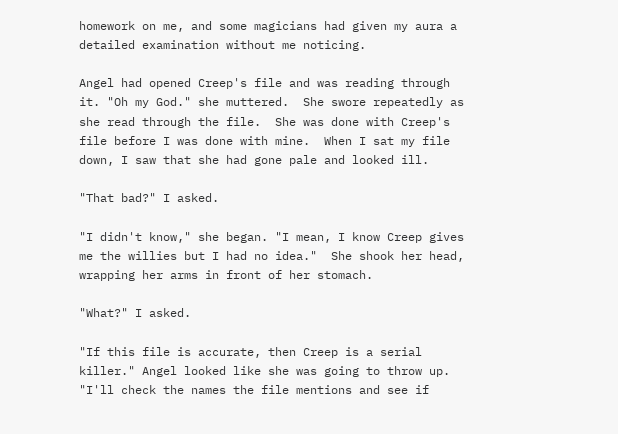homework on me, and some magicians had given my aura a detailed examination without me noticing.

Angel had opened Creep's file and was reading through it. "Oh my God." she muttered.  She swore repeatedly as she read through the file.  She was done with Creep's file before I was done with mine.  When I sat my file down, I saw that she had gone pale and looked ill.

"That bad?" I asked.

"I didn't know," she began. "I mean, I know Creep gives me the willies but I had no idea."  She shook her head, wrapping her arms in front of her stomach.

"What?" I asked.

"If this file is accurate, then Creep is a serial killer." Angel looked like she was going to throw up.  "I'll check the names the file mentions and see if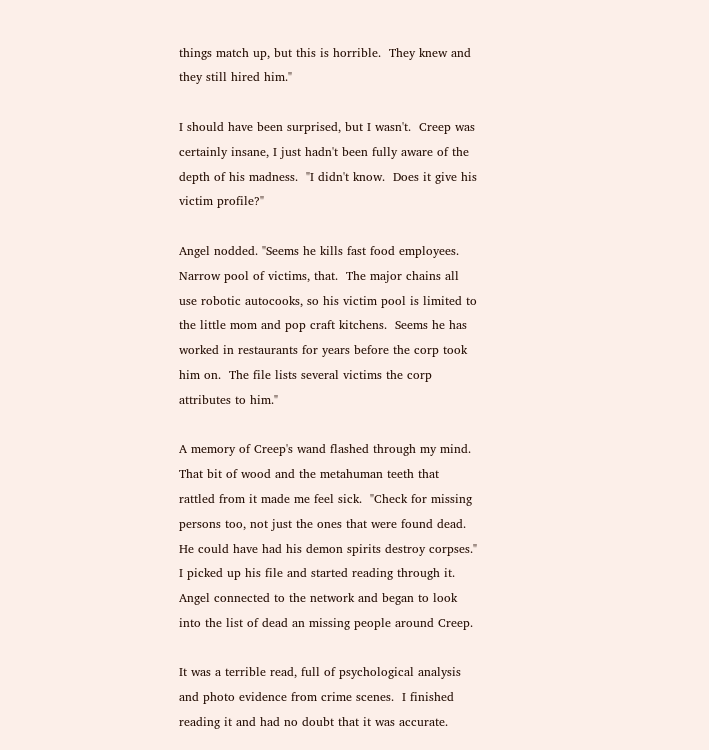things match up, but this is horrible.  They knew and they still hired him."

I should have been surprised, but I wasn't.  Creep was certainly insane, I just hadn't been fully aware of the depth of his madness.  "I didn't know.  Does it give his victim profile?"

Angel nodded. "Seems he kills fast food employees.  Narrow pool of victims, that.  The major chains all use robotic autocooks, so his victim pool is limited to the little mom and pop craft kitchens.  Seems he has worked in restaurants for years before the corp took him on.  The file lists several victims the corp attributes to him."

A memory of Creep's wand flashed through my mind.  That bit of wood and the metahuman teeth that rattled from it made me feel sick.  "Check for missing persons too, not just the ones that were found dead.  He could have had his demon spirits destroy corpses." I picked up his file and started reading through it.  Angel connected to the network and began to look into the list of dead an missing people around Creep.

It was a terrible read, full of psychological analysis and photo evidence from crime scenes.  I finished reading it and had no doubt that it was accurate.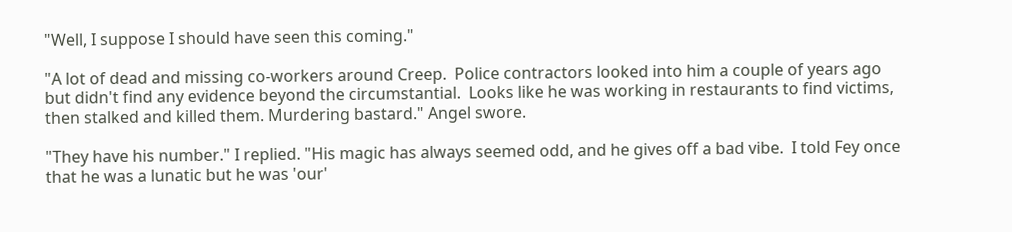"Well, I suppose I should have seen this coming."

"A lot of dead and missing co-workers around Creep.  Police contractors looked into him a couple of years ago but didn't find any evidence beyond the circumstantial.  Looks like he was working in restaurants to find victims, then stalked and killed them. Murdering bastard." Angel swore.

"They have his number." I replied. "His magic has always seemed odd, and he gives off a bad vibe.  I told Fey once that he was a lunatic but he was 'our'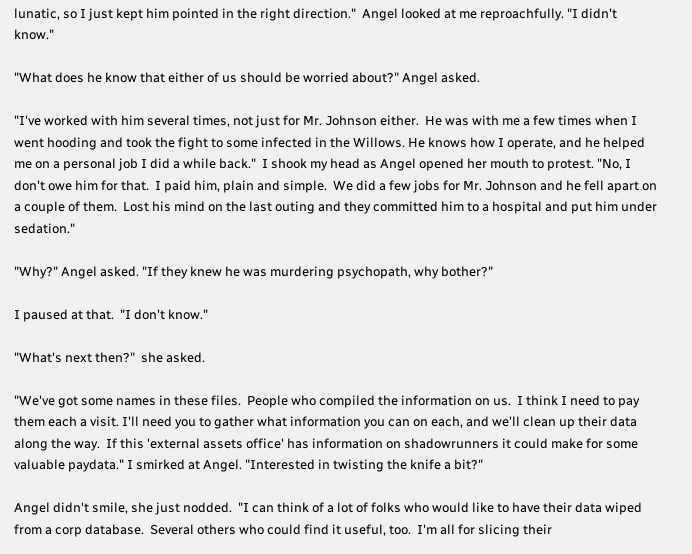lunatic, so I just kept him pointed in the right direction."  Angel looked at me reproachfully. "I didn't know."

"What does he know that either of us should be worried about?" Angel asked.

"I've worked with him several times, not just for Mr. Johnson either.  He was with me a few times when I went hooding and took the fight to some infected in the Willows. He knows how I operate, and he helped me on a personal job I did a while back."  I shook my head as Angel opened her mouth to protest. "No, I don't owe him for that.  I paid him, plain and simple.  We did a few jobs for Mr. Johnson and he fell apart on a couple of them.  Lost his mind on the last outing and they committed him to a hospital and put him under sedation."

"Why?" Angel asked. "If they knew he was murdering psychopath, why bother?"

I paused at that.  "I don't know."

"What's next then?"  she asked.

"We've got some names in these files.  People who compiled the information on us.  I think I need to pay them each a visit. I'll need you to gather what information you can on each, and we'll clean up their data along the way.  If this 'external assets office' has information on shadowrunners it could make for some valuable paydata." I smirked at Angel. "Interested in twisting the knife a bit?"

Angel didn't smile, she just nodded.  "I can think of a lot of folks who would like to have their data wiped from a corp database.  Several others who could find it useful, too.  I'm all for slicing their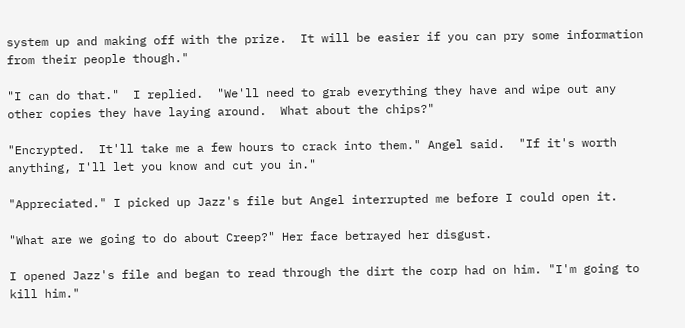system up and making off with the prize.  It will be easier if you can pry some information from their people though."

"I can do that."  I replied.  "We'll need to grab everything they have and wipe out any other copies they have laying around.  What about the chips?"

"Encrypted.  It'll take me a few hours to crack into them." Angel said.  "If it's worth anything, I'll let you know and cut you in."

"Appreciated." I picked up Jazz's file but Angel interrupted me before I could open it.

"What are we going to do about Creep?" Her face betrayed her disgust.

I opened Jazz's file and began to read through the dirt the corp had on him. "I'm going to kill him."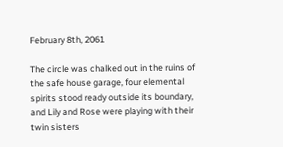February 8th, 2061

The circle was chalked out in the ruins of the safe house garage, four elemental spirits stood ready outside its boundary, and Lily and Rose were playing with their twin sisters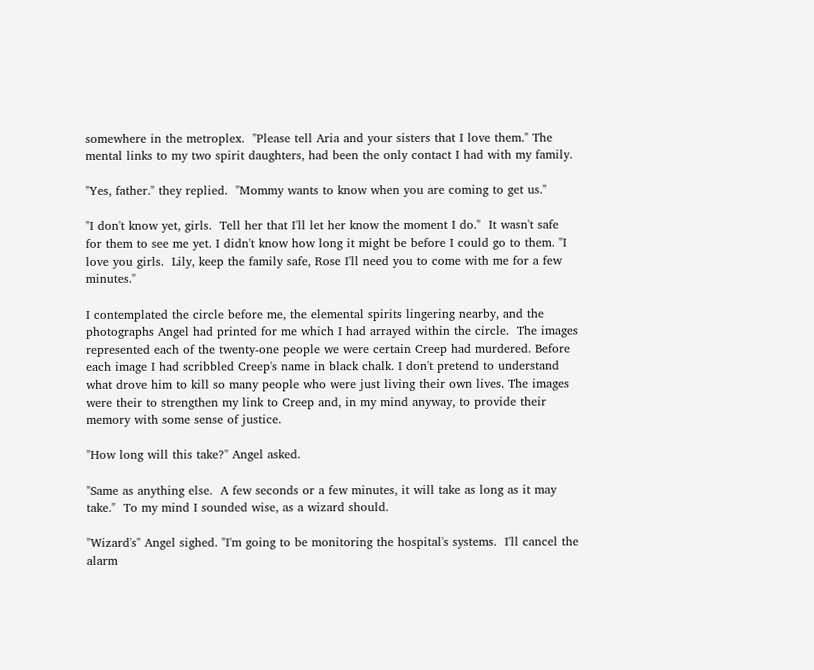somewhere in the metroplex.  "Please tell Aria and your sisters that I love them." The mental links to my two spirit daughters, had been the only contact I had with my family.

"Yes, father." they replied.  "Mommy wants to know when you are coming to get us."

"I don't know yet, girls.  Tell her that I'll let her know the moment I do."  It wasn't safe for them to see me yet. I didn't know how long it might be before I could go to them. "I love you girls.  Lily, keep the family safe, Rose I'll need you to come with me for a few minutes."

I contemplated the circle before me, the elemental spirits lingering nearby, and the photographs Angel had printed for me which I had arrayed within the circle.  The images represented each of the twenty-one people we were certain Creep had murdered. Before each image I had scribbled Creep's name in black chalk. I don't pretend to understand what drove him to kill so many people who were just living their own lives. The images were their to strengthen my link to Creep and, in my mind anyway, to provide their memory with some sense of justice.

"How long will this take?" Angel asked.

"Same as anything else.  A few seconds or a few minutes, it will take as long as it may take."  To my mind I sounded wise, as a wizard should.

"Wizard's" Angel sighed. "I'm going to be monitoring the hospital's systems.  I'll cancel the alarm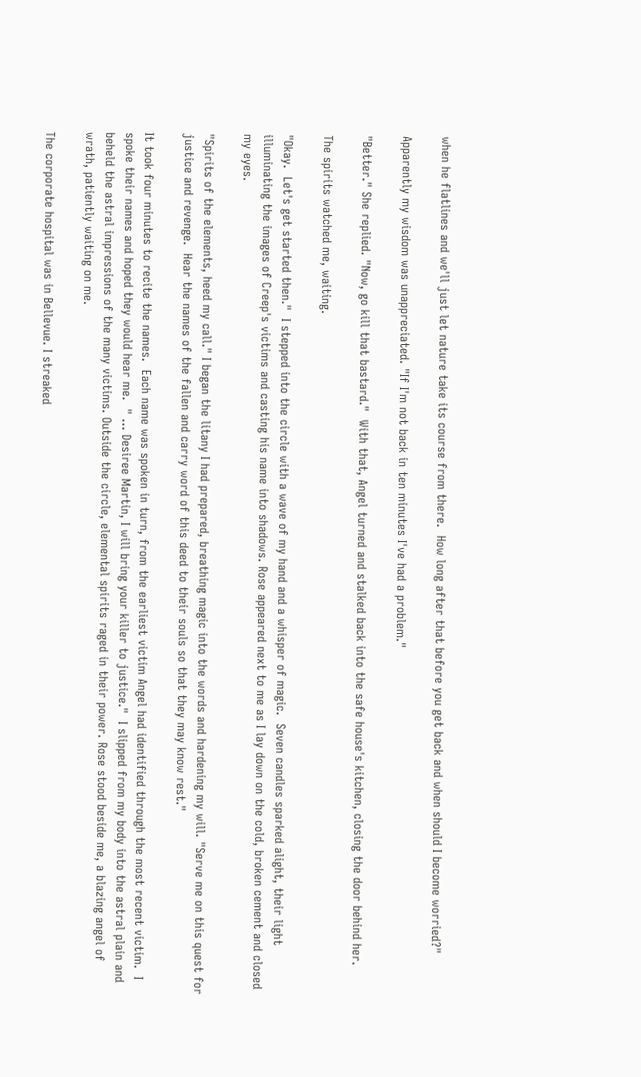when he flatlines and we'll just let nature take its course from there.  How long after that before you get back and when should I become worried?"

Apparently my wisdom was unappreciated. "If I'm not back in ten minutes I've had a problem."

"Better." She replied. "Now, go kill that bastard."  With that, Angel turned and stalked back into the safe house's kitchen, closing the door behind her.

The spirits watched me, waiting.

"Okay.  Let's get started then."  I stepped into the circle with a wave of my hand and a whisper of magic.  Seven candles sparked alight, their light illuminating the images of Creep's victims and casting his name into shadows. Rose appeared next to me as I lay down on the cold, broken cement and closed my eyes.

"Spirits of the elements, heed my call." I began the litany I had prepared, breathing magic into the words and hardening my will. "Serve me on this quest for justice and revenge.  Hear the names of the fallen and carry word of this deed to their souls so that they may know rest."

It took four minutes to recite the names.  Each name was spoken in turn, from the earliest victim Angel had identified through the most recent victim.  I spoke their names and hoped they would hear me.  " ... Desiree Martin, I will bring your killer to justice."  I slipped from my body into the astral plain and beheld the astral impressions of the many victims. Outside the circle, elemental spirits raged in their power. Rose stood beside me, a blazing angel of wrath, patiently waiting on me.

The corporate hospital was in Bellevue. I streaked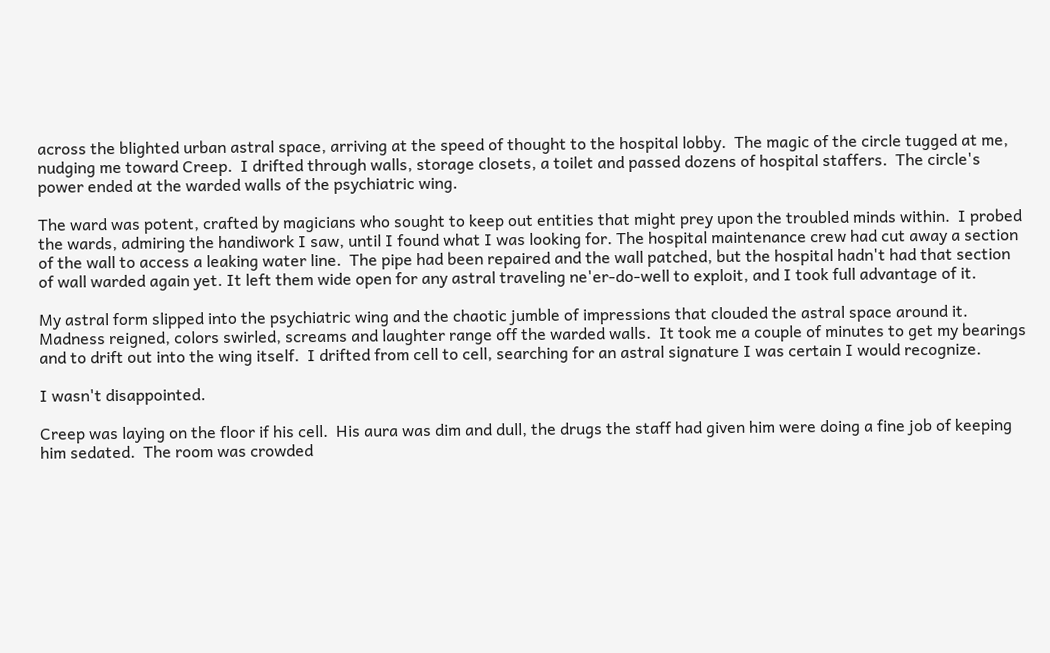across the blighted urban astral space, arriving at the speed of thought to the hospital lobby.  The magic of the circle tugged at me, nudging me toward Creep.  I drifted through walls, storage closets, a toilet and passed dozens of hospital staffers.  The circle's power ended at the warded walls of the psychiatric wing.

The ward was potent, crafted by magicians who sought to keep out entities that might prey upon the troubled minds within.  I probed the wards, admiring the handiwork I saw, until I found what I was looking for. The hospital maintenance crew had cut away a section of the wall to access a leaking water line.  The pipe had been repaired and the wall patched, but the hospital hadn't had that section of wall warded again yet. It left them wide open for any astral traveling ne'er-do-well to exploit, and I took full advantage of it.

My astral form slipped into the psychiatric wing and the chaotic jumble of impressions that clouded the astral space around it.  Madness reigned, colors swirled, screams and laughter range off the warded walls.  It took me a couple of minutes to get my bearings and to drift out into the wing itself.  I drifted from cell to cell, searching for an astral signature I was certain I would recognize.

I wasn't disappointed.

Creep was laying on the floor if his cell.  His aura was dim and dull, the drugs the staff had given him were doing a fine job of keeping him sedated.  The room was crowded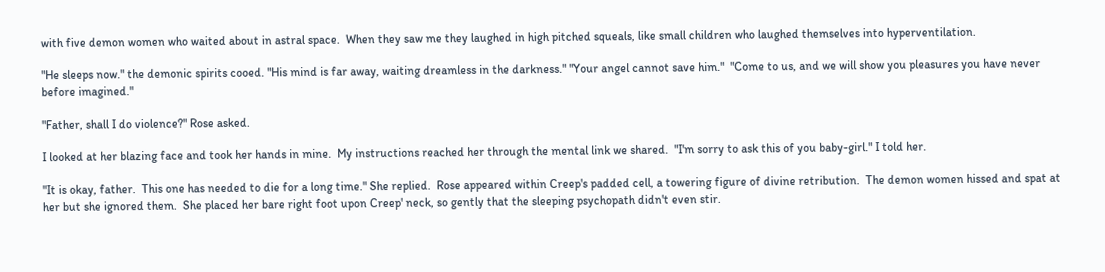with five demon women who waited about in astral space.  When they saw me they laughed in high pitched squeals, like small children who laughed themselves into hyperventilation.

"He sleeps now." the demonic spirits cooed. "His mind is far away, waiting dreamless in the darkness." "Your angel cannot save him."  "Come to us, and we will show you pleasures you have never before imagined."

"Father, shall I do violence?" Rose asked.

I looked at her blazing face and took her hands in mine.  My instructions reached her through the mental link we shared.  "I'm sorry to ask this of you baby-girl." I told her.

"It is okay, father.  This one has needed to die for a long time." She replied.  Rose appeared within Creep's padded cell, a towering figure of divine retribution.  The demon women hissed and spat at her but she ignored them.  She placed her bare right foot upon Creep' neck, so gently that the sleeping psychopath didn't even stir.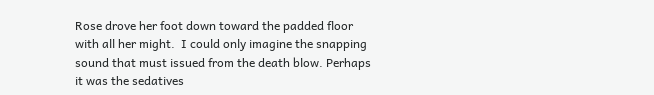Rose drove her foot down toward the padded floor with all her might.  I could only imagine the snapping sound that must issued from the death blow. Perhaps it was the sedatives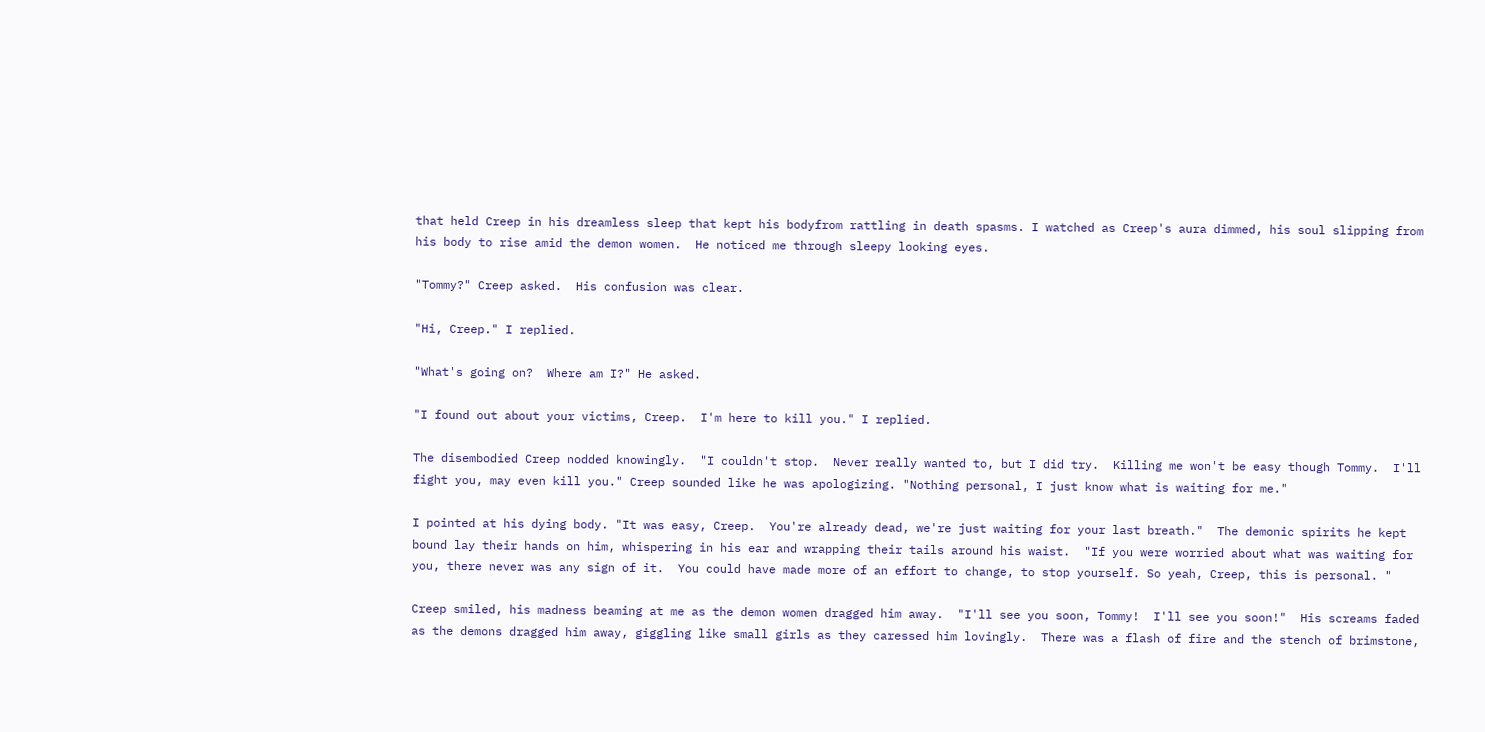that held Creep in his dreamless sleep that kept his bodyfrom rattling in death spasms. I watched as Creep's aura dimmed, his soul slipping from his body to rise amid the demon women.  He noticed me through sleepy looking eyes.

"Tommy?" Creep asked.  His confusion was clear.

"Hi, Creep." I replied.

"What's going on?  Where am I?" He asked.

"I found out about your victims, Creep.  I'm here to kill you." I replied.

The disembodied Creep nodded knowingly.  "I couldn't stop.  Never really wanted to, but I did try.  Killing me won't be easy though Tommy.  I'll fight you, may even kill you." Creep sounded like he was apologizing. "Nothing personal, I just know what is waiting for me."

I pointed at his dying body. "It was easy, Creep.  You're already dead, we're just waiting for your last breath."  The demonic spirits he kept bound lay their hands on him, whispering in his ear and wrapping their tails around his waist.  "If you were worried about what was waiting for you, there never was any sign of it.  You could have made more of an effort to change, to stop yourself. So yeah, Creep, this is personal. "

Creep smiled, his madness beaming at me as the demon women dragged him away.  "I'll see you soon, Tommy!  I'll see you soon!"  His screams faded as the demons dragged him away, giggling like small girls as they caressed him lovingly.  There was a flash of fire and the stench of brimstone,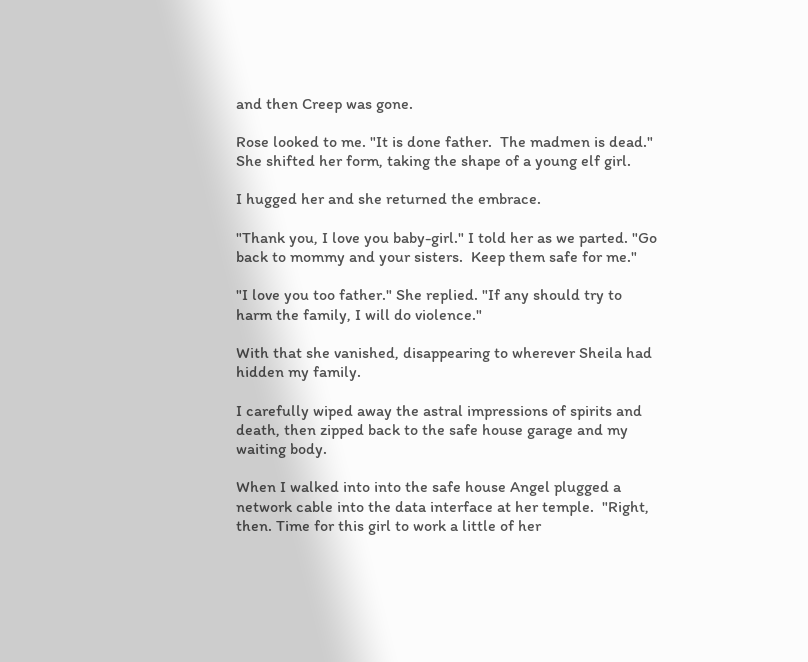and then Creep was gone.

Rose looked to me. "It is done father.  The madmen is dead."  She shifted her form, taking the shape of a young elf girl.

I hugged her and she returned the embrace.

"Thank you, I love you baby-girl." I told her as we parted. "Go back to mommy and your sisters.  Keep them safe for me."

"I love you too father." She replied. "If any should try to harm the family, I will do violence."

With that she vanished, disappearing to wherever Sheila had hidden my family.

I carefully wiped away the astral impressions of spirits and death, then zipped back to the safe house garage and my waiting body.

When I walked into into the safe house Angel plugged a network cable into the data interface at her temple.  "Right, then. Time for this girl to work a little of her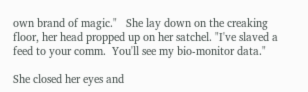own brand of magic."   She lay down on the creaking floor, her head propped up on her satchel. "I've slaved a feed to your comm.  You'll see my bio-monitor data."

She closed her eyes and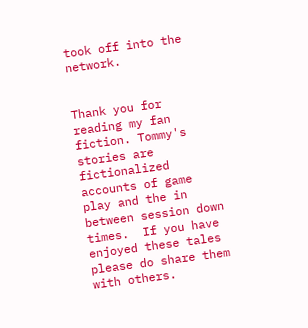took off into the network.


Thank you for reading my fan fiction. Tommy's stories are fictionalized accounts of game play and the in between session down times.  If you have enjoyed these tales please do share them with others.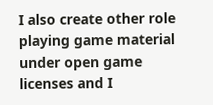I also create other role playing game material under open game licenses and I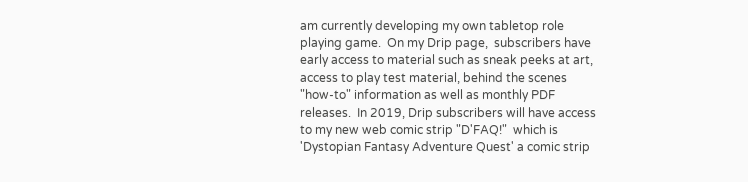am currently developing my own tabletop role playing game.  On my Drip page,  subscribers have early access to material such as sneak peeks at art, access to play test material, behind the scenes "how-to" information as well as monthly PDF releases.  In 2019, Drip subscribers will have access to my new web comic strip "D'FAQ!"  which is 'Dystopian Fantasy Adventure Quest' a comic strip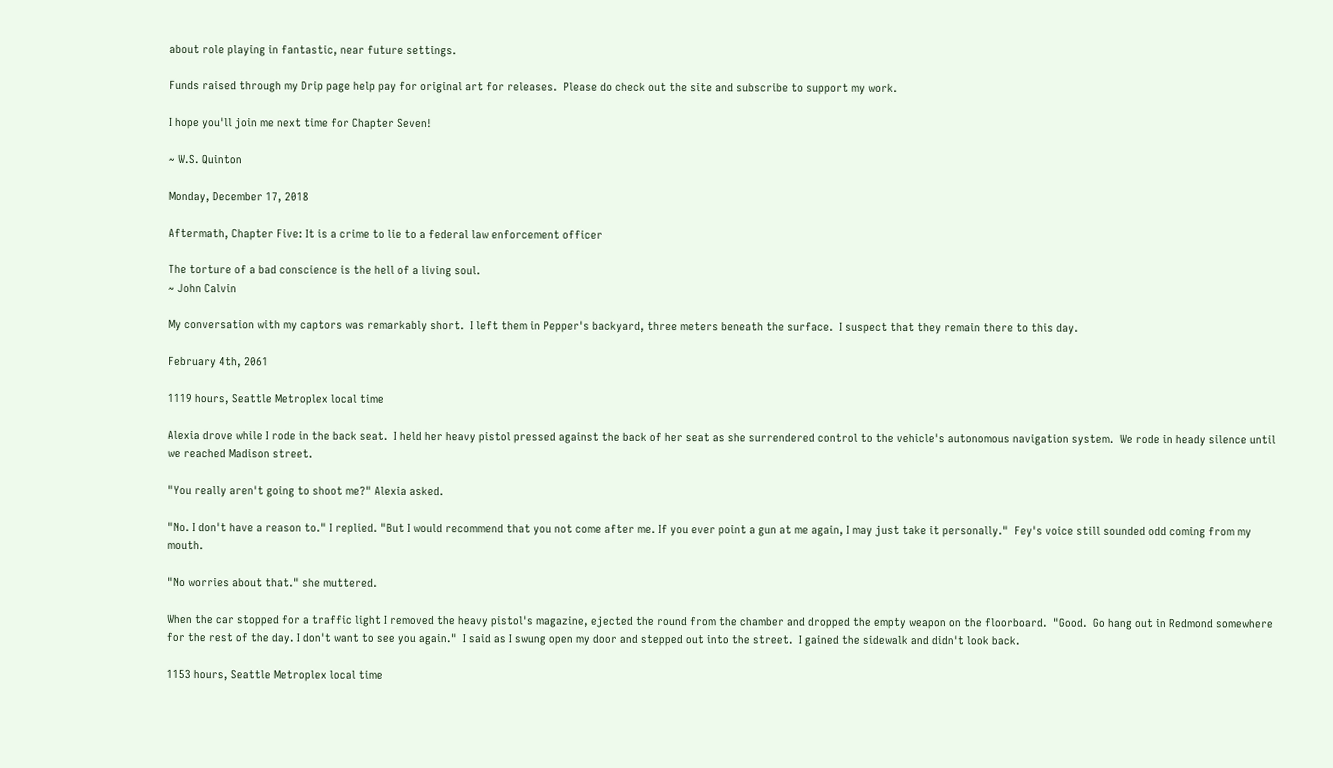about role playing in fantastic, near future settings.

Funds raised through my Drip page help pay for original art for releases.  Please do check out the site and subscribe to support my work.

I hope you'll join me next time for Chapter Seven!

~ W.S. Quinton

Monday, December 17, 2018

Aftermath, Chapter Five: It is a crime to lie to a federal law enforcement officer

The torture of a bad conscience is the hell of a living soul.
~ John Calvin

My conversation with my captors was remarkably short.  I left them in Pepper's backyard, three meters beneath the surface.  I suspect that they remain there to this day.

February 4th, 2061

1119 hours, Seattle Metroplex local time

Alexia drove while I rode in the back seat.  I held her heavy pistol pressed against the back of her seat as she surrendered control to the vehicle's autonomous navigation system.  We rode in heady silence until we reached Madison street.

"You really aren't going to shoot me?" Alexia asked.

"No. I don't have a reason to." I replied. "But I would recommend that you not come after me. If you ever point a gun at me again, I may just take it personally."  Fey's voice still sounded odd coming from my mouth.

"No worries about that." she muttered.

When the car stopped for a traffic light I removed the heavy pistol's magazine, ejected the round from the chamber and dropped the empty weapon on the floorboard.  "Good.  Go hang out in Redmond somewhere for the rest of the day. I don't want to see you again."  I said as I swung open my door and stepped out into the street.  I gained the sidewalk and didn't look back.

1153 hours, Seattle Metroplex local time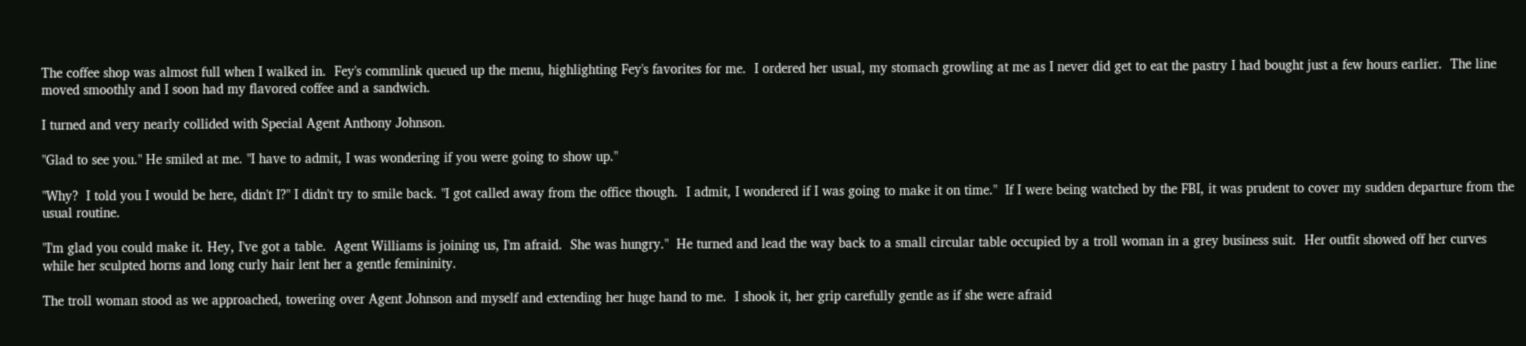The coffee shop was almost full when I walked in.  Fey's commlink queued up the menu, highlighting Fey's favorites for me.  I ordered her usual, my stomach growling at me as I never did get to eat the pastry I had bought just a few hours earlier.  The line moved smoothly and I soon had my flavored coffee and a sandwich.

I turned and very nearly collided with Special Agent Anthony Johnson.

"Glad to see you." He smiled at me. "I have to admit, I was wondering if you were going to show up."

"Why?  I told you I would be here, didn't I?" I didn't try to smile back. "I got called away from the office though.  I admit, I wondered if I was going to make it on time."  If I were being watched by the FBI, it was prudent to cover my sudden departure from the usual routine.

"I'm glad you could make it. Hey, I've got a table.  Agent Williams is joining us, I'm afraid.  She was hungry."  He turned and lead the way back to a small circular table occupied by a troll woman in a grey business suit.  Her outfit showed off her curves while her sculpted horns and long curly hair lent her a gentle femininity.

The troll woman stood as we approached, towering over Agent Johnson and myself and extending her huge hand to me.  I shook it, her grip carefully gentle as if she were afraid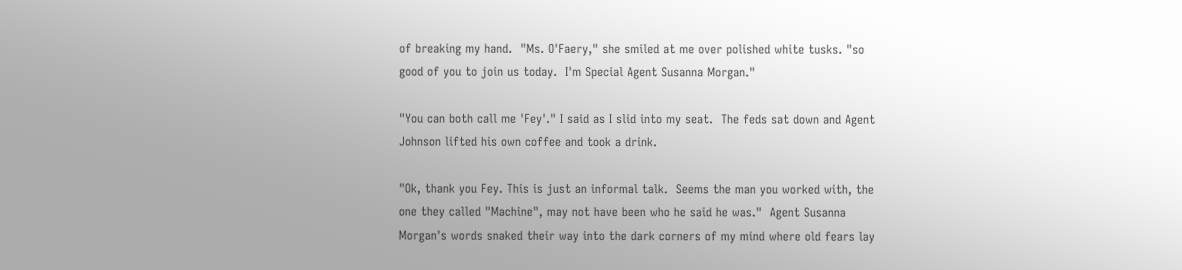of breaking my hand.  "Ms. O'Faery," she smiled at me over polished white tusks. "so good of you to join us today.  I'm Special Agent Susanna Morgan."

"You can both call me 'Fey'." I said as I slid into my seat.  The feds sat down and Agent Johnson lifted his own coffee and took a drink.

"Ok, thank you Fey. This is just an informal talk.  Seems the man you worked with, the one they called "Machine", may not have been who he said he was."  Agent Susanna Morgan's words snaked their way into the dark corners of my mind where old fears lay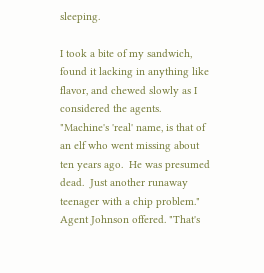sleeping.

I took a bite of my sandwich, found it lacking in anything like flavor, and chewed slowly as I considered the agents.  "Machine's 'real' name, is that of an elf who went missing about ten years ago.  He was presumed dead.  Just another runaway teenager with a chip problem."  Agent Johnson offered. "That's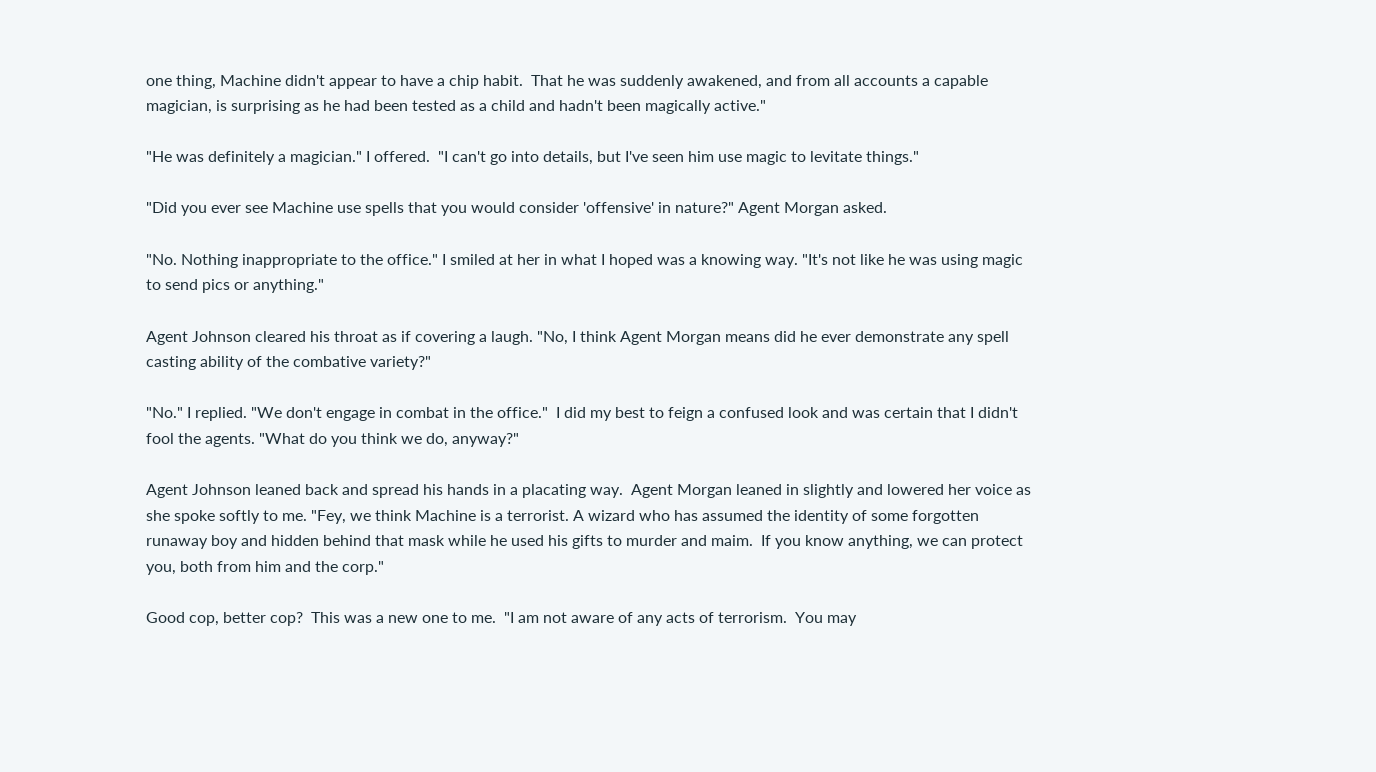one thing, Machine didn't appear to have a chip habit.  That he was suddenly awakened, and from all accounts a capable magician, is surprising as he had been tested as a child and hadn't been magically active."

"He was definitely a magician." I offered.  "I can't go into details, but I've seen him use magic to levitate things."

"Did you ever see Machine use spells that you would consider 'offensive' in nature?" Agent Morgan asked.

"No. Nothing inappropriate to the office." I smiled at her in what I hoped was a knowing way. "It's not like he was using magic to send pics or anything."

Agent Johnson cleared his throat as if covering a laugh. "No, I think Agent Morgan means did he ever demonstrate any spell casting ability of the combative variety?"

"No." I replied. "We don't engage in combat in the office."  I did my best to feign a confused look and was certain that I didn't fool the agents. "What do you think we do, anyway?"

Agent Johnson leaned back and spread his hands in a placating way.  Agent Morgan leaned in slightly and lowered her voice as she spoke softly to me. "Fey, we think Machine is a terrorist. A wizard who has assumed the identity of some forgotten runaway boy and hidden behind that mask while he used his gifts to murder and maim.  If you know anything, we can protect you, both from him and the corp."

Good cop, better cop?  This was a new one to me.  "I am not aware of any acts of terrorism.  You may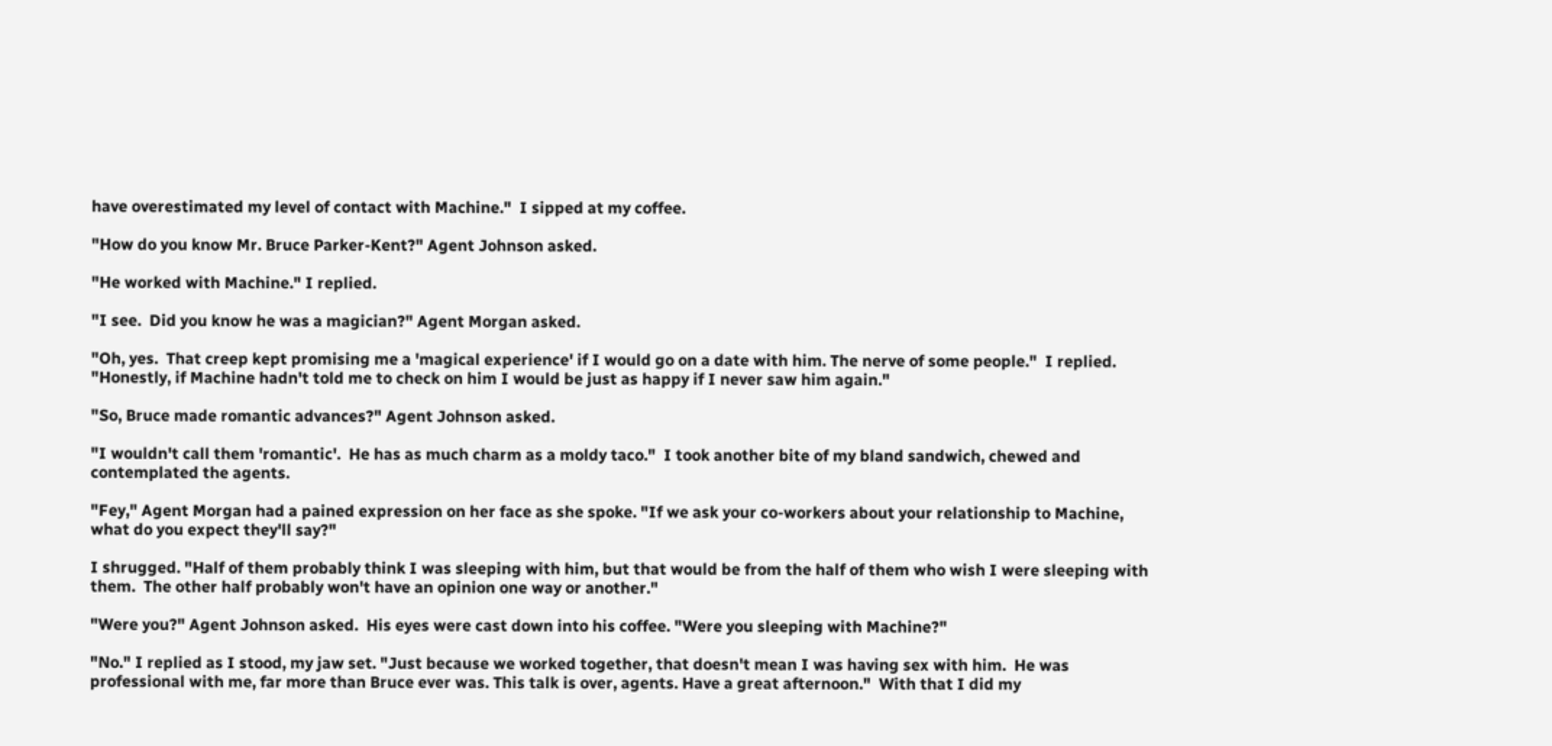have overestimated my level of contact with Machine."  I sipped at my coffee.

"How do you know Mr. Bruce Parker-Kent?" Agent Johnson asked.

"He worked with Machine." I replied.

"I see.  Did you know he was a magician?" Agent Morgan asked.

"Oh, yes.  That creep kept promising me a 'magical experience' if I would go on a date with him. The nerve of some people."  I replied.  "Honestly, if Machine hadn't told me to check on him I would be just as happy if I never saw him again."

"So, Bruce made romantic advances?" Agent Johnson asked.

"I wouldn't call them 'romantic'.  He has as much charm as a moldy taco."  I took another bite of my bland sandwich, chewed and contemplated the agents.

"Fey," Agent Morgan had a pained expression on her face as she spoke. "If we ask your co-workers about your relationship to Machine, what do you expect they'll say?"

I shrugged. "Half of them probably think I was sleeping with him, but that would be from the half of them who wish I were sleeping with them.  The other half probably won't have an opinion one way or another."

"Were you?" Agent Johnson asked.  His eyes were cast down into his coffee. "Were you sleeping with Machine?"

"No." I replied as I stood, my jaw set. "Just because we worked together, that doesn't mean I was having sex with him.  He was professional with me, far more than Bruce ever was. This talk is over, agents. Have a great afternoon."  With that I did my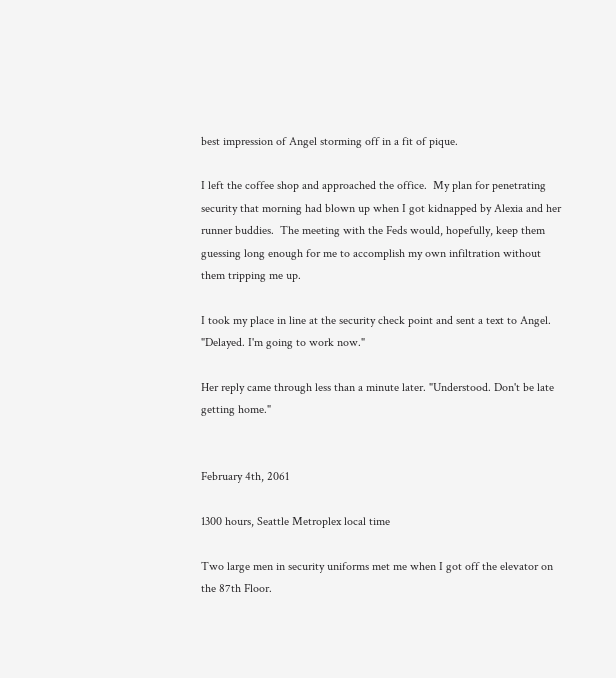best impression of Angel storming off in a fit of pique.

I left the coffee shop and approached the office.  My plan for penetrating security that morning had blown up when I got kidnapped by Alexia and her runner buddies.  The meeting with the Feds would, hopefully, keep them guessing long enough for me to accomplish my own infiltration without them tripping me up.

I took my place in line at the security check point and sent a text to Angel. "Delayed. I'm going to work now."

Her reply came through less than a minute later. "Understood. Don't be late getting home."


February 4th, 2061

1300 hours, Seattle Metroplex local time

Two large men in security uniforms met me when I got off the elevator on the 87th Floor.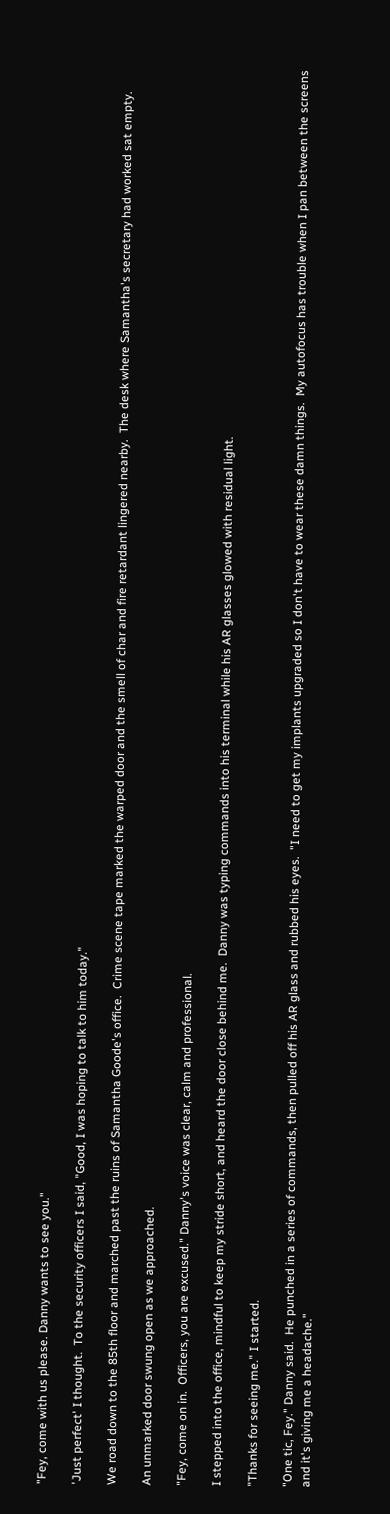"Fey, come with us please. Danny wants to see you."

'Just perfect' I thought.  To the security officers I said, "Good, I was hoping to talk to him today."

We road down to the 85th floor and marched past the ruins of Samantha Goode's office.  Crime scene tape marked the warped door and the smell of char and fire retardant lingered nearby.  The desk where Samantha's secretary had worked sat empty.

An unmarked door swung open as we approached.

"Fey, come on in.  Officers, you are excused." Danny's voice was clear, calm and professional.

I stepped into the office, mindful to keep my stride short, and heard the door close behind me.  Danny was typing commands into his terminal while his AR glasses glowed with residual light.

"Thanks for seeing me." I started.

"One tic, Fey." Danny said.  He punched in a series of commands, then pulled off his AR glass and rubbed his eyes.  "I need to get my implants upgraded so I don't have to wear these damn things.  My autofocus has trouble when I pan between the screens and it's giving me a headache."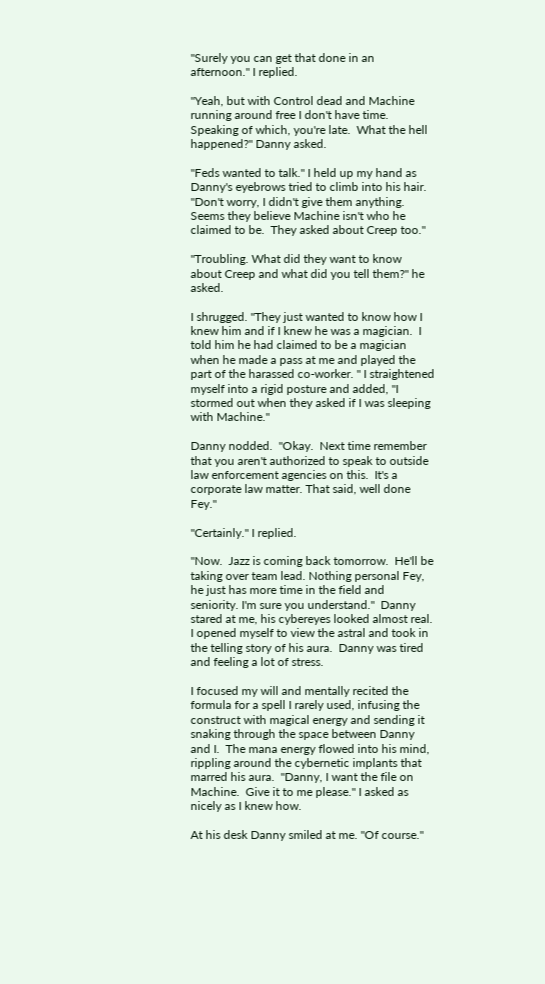"Surely you can get that done in an afternoon." I replied.

"Yeah, but with Control dead and Machine running around free I don't have time.  Speaking of which, you're late.  What the hell happened?" Danny asked.

"Feds wanted to talk." I held up my hand as Danny's eyebrows tried to climb into his hair. "Don't worry, I didn't give them anything.  Seems they believe Machine isn't who he claimed to be.  They asked about Creep too."

"Troubling. What did they want to know about Creep and what did you tell them?" he asked.

I shrugged. "They just wanted to know how I knew him and if I knew he was a magician.  I told him he had claimed to be a magician when he made a pass at me and played the part of the harassed co-worker. " I straightened myself into a rigid posture and added, "I stormed out when they asked if I was sleeping with Machine."

Danny nodded.  "Okay.  Next time remember that you aren't authorized to speak to outside law enforcement agencies on this.  It's a corporate law matter. That said, well done Fey."

"Certainly." I replied.

"Now.  Jazz is coming back tomorrow.  He'll be taking over team lead. Nothing personal Fey, he just has more time in the field and seniority. I'm sure you understand."  Danny stared at me, his cybereyes looked almost real.  I opened myself to view the astral and took in the telling story of his aura.  Danny was tired and feeling a lot of stress.

I focused my will and mentally recited the formula for a spell I rarely used, infusing the construct with magical energy and sending it snaking through the space between Danny and I.  The mana energy flowed into his mind, rippling around the cybernetic implants that marred his aura.  "Danny, I want the file on Machine.  Give it to me please." I asked as nicely as I knew how.

At his desk Danny smiled at me. "Of course."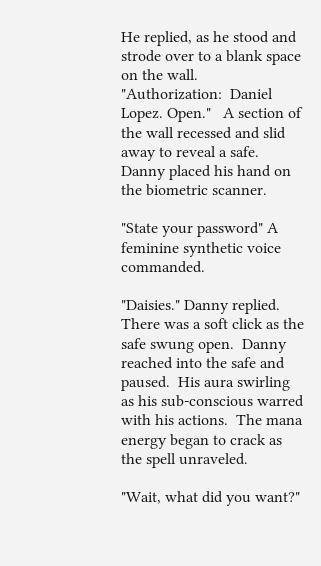He replied, as he stood and strode over to a blank space on the wall.  "Authorization:  Daniel Lopez. Open."   A section of the wall recessed and slid away to reveal a safe.  Danny placed his hand on the biometric scanner.

"State your password" A feminine synthetic voice commanded.

"Daisies." Danny replied.  There was a soft click as the safe swung open.  Danny reached into the safe and paused.  His aura swirling as his sub-conscious warred with his actions.  The mana energy began to crack as the spell unraveled.

"Wait, what did you want?"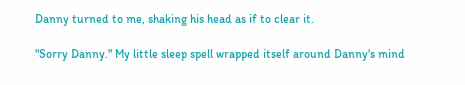Danny turned to me, shaking his head as if to clear it.

"Sorry Danny." My little sleep spell wrapped itself around Danny's mind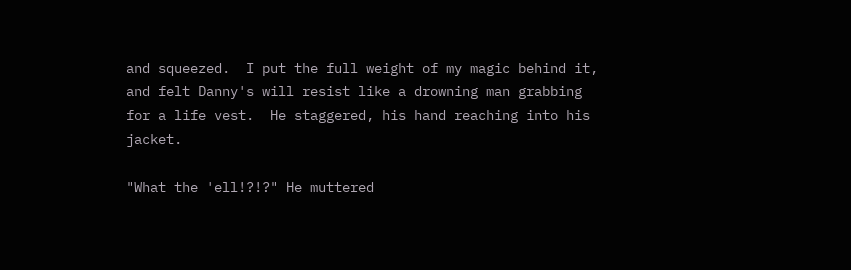and squeezed.  I put the full weight of my magic behind it, and felt Danny's will resist like a drowning man grabbing for a life vest.  He staggered, his hand reaching into his jacket.

"What the 'ell!?!?" He muttered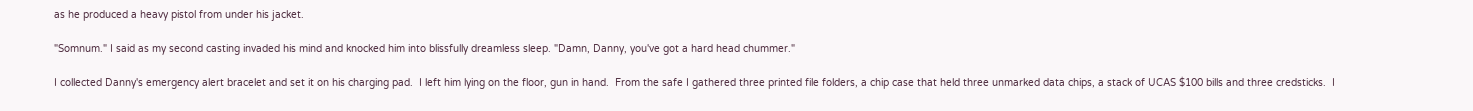as he produced a heavy pistol from under his jacket.

"Somnum." I said as my second casting invaded his mind and knocked him into blissfully dreamless sleep. "Damn, Danny, you've got a hard head chummer."

I collected Danny's emergency alert bracelet and set it on his charging pad.  I left him lying on the floor, gun in hand.  From the safe I gathered three printed file folders, a chip case that held three unmarked data chips, a stack of UCAS $100 bills and three credsticks.  I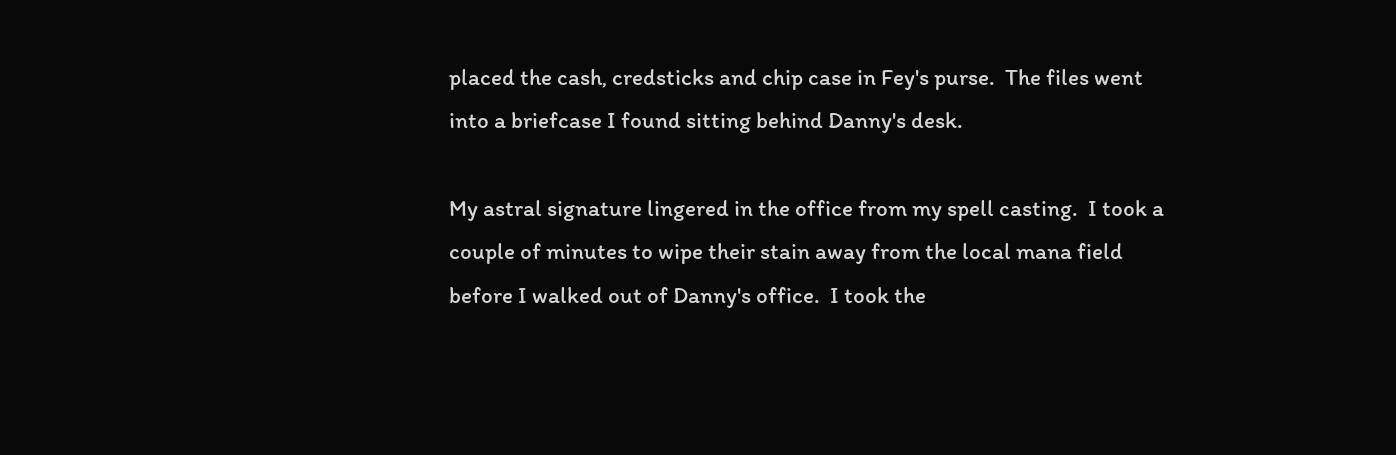placed the cash, credsticks and chip case in Fey's purse.  The files went into a briefcase I found sitting behind Danny's desk.

My astral signature lingered in the office from my spell casting.  I took a couple of minutes to wipe their stain away from the local mana field before I walked out of Danny's office.  I took the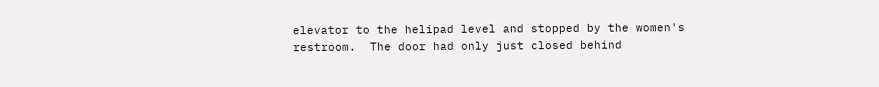elevator to the helipad level and stopped by the women's restroom.  The door had only just closed behind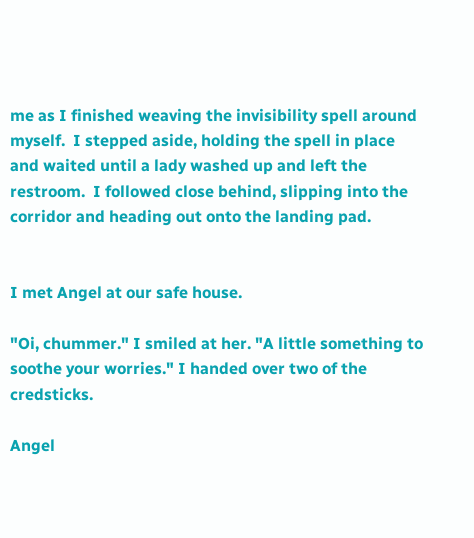me as I finished weaving the invisibility spell around myself.  I stepped aside, holding the spell in place and waited until a lady washed up and left the restroom.  I followed close behind, slipping into the corridor and heading out onto the landing pad.


I met Angel at our safe house.

"Oi, chummer." I smiled at her. "A little something to soothe your worries." I handed over two of the credsticks.

Angel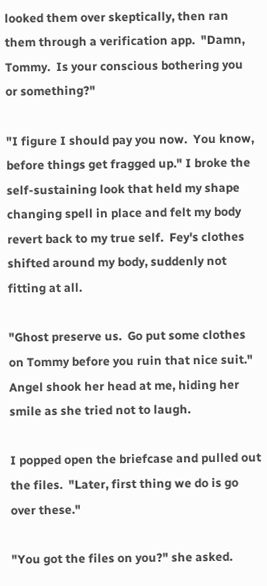looked them over skeptically, then ran them through a verification app.  "Damn, Tommy.  Is your conscious bothering you or something?"

"I figure I should pay you now.  You know, before things get fragged up." I broke the self-sustaining look that held my shape changing spell in place and felt my body revert back to my true self.  Fey's clothes shifted around my body, suddenly not fitting at all.

"Ghost preserve us.  Go put some clothes on Tommy before you ruin that nice suit."  Angel shook her head at me, hiding her smile as she tried not to laugh.

I popped open the briefcase and pulled out the files.  "Later, first thing we do is go over these."

"You got the files on you?" she asked.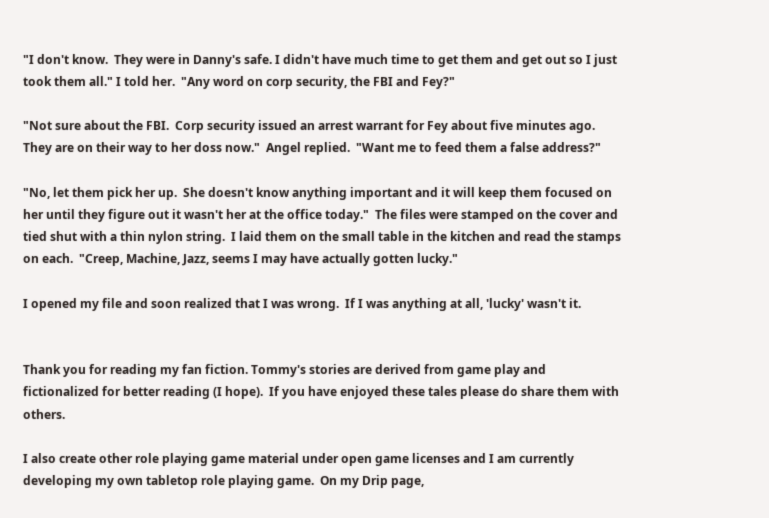"I don't know.  They were in Danny's safe. I didn't have much time to get them and get out so I just took them all." I told her.  "Any word on corp security, the FBI and Fey?"

"Not sure about the FBI.  Corp security issued an arrest warrant for Fey about five minutes ago.  They are on their way to her doss now."  Angel replied.  "Want me to feed them a false address?"

"No, let them pick her up.  She doesn't know anything important and it will keep them focused on her until they figure out it wasn't her at the office today."  The files were stamped on the cover and tied shut with a thin nylon string.  I laid them on the small table in the kitchen and read the stamps on each.  "Creep, Machine, Jazz, seems I may have actually gotten lucky."

I opened my file and soon realized that I was wrong.  If I was anything at all, 'lucky' wasn't it.


Thank you for reading my fan fiction. Tommy's stories are derived from game play and fictionalized for better reading (I hope).  If you have enjoyed these tales please do share them with others.

I also create other role playing game material under open game licenses and I am currently developing my own tabletop role playing game.  On my Drip page,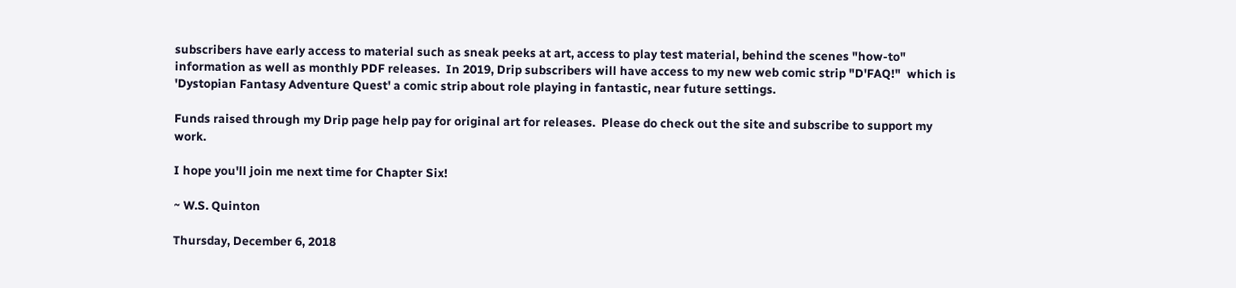subscribers have early access to material such as sneak peeks at art, access to play test material, behind the scenes "how-to" information as well as monthly PDF releases.  In 2019, Drip subscribers will have access to my new web comic strip "D'FAQ!"  which is 'Dystopian Fantasy Adventure Quest' a comic strip about role playing in fantastic, near future settings.

Funds raised through my Drip page help pay for original art for releases.  Please do check out the site and subscribe to support my work.

I hope you'll join me next time for Chapter Six!

~ W.S. Quinton

Thursday, December 6, 2018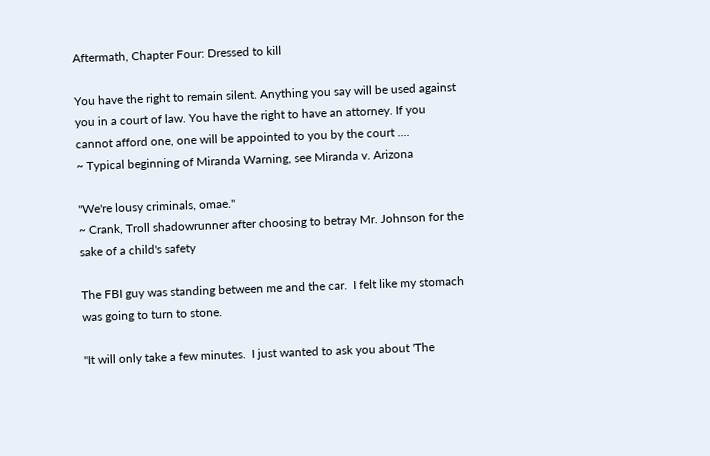Aftermath, Chapter Four: Dressed to kill

You have the right to remain silent. Anything you say will be used against you in a court of law. You have the right to have an attorney. If you cannot afford one, one will be appointed to you by the court ....
~ Typical beginning of Miranda Warning, see Miranda v. Arizona

"We're lousy criminals, omae."
~ Crank, Troll shadowrunner after choosing to betray Mr. Johnson for the sake of a child's safety

The FBI guy was standing between me and the car.  I felt like my stomach was going to turn to stone.

"It will only take a few minutes.  I just wanted to ask you about 'The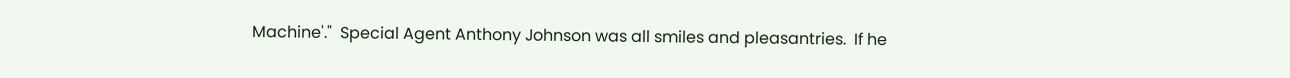Machine'."  Special Agent Anthony Johnson was all smiles and pleasantries.  If he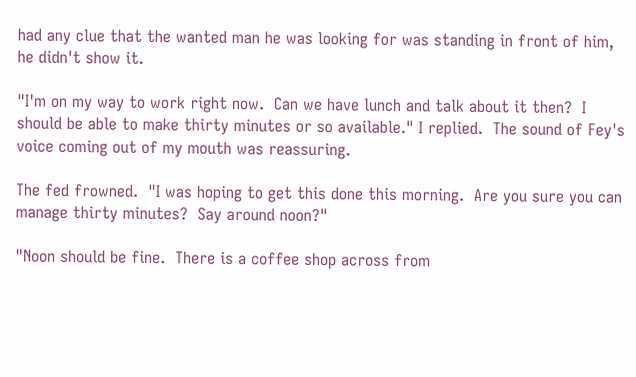had any clue that the wanted man he was looking for was standing in front of him, he didn't show it.

"I'm on my way to work right now.  Can we have lunch and talk about it then?  I should be able to make thirty minutes or so available." I replied.  The sound of Fey's voice coming out of my mouth was reassuring.

The fed frowned.  "I was hoping to get this done this morning.  Are you sure you can manage thirty minutes?  Say around noon?"

"Noon should be fine.  There is a coffee shop across from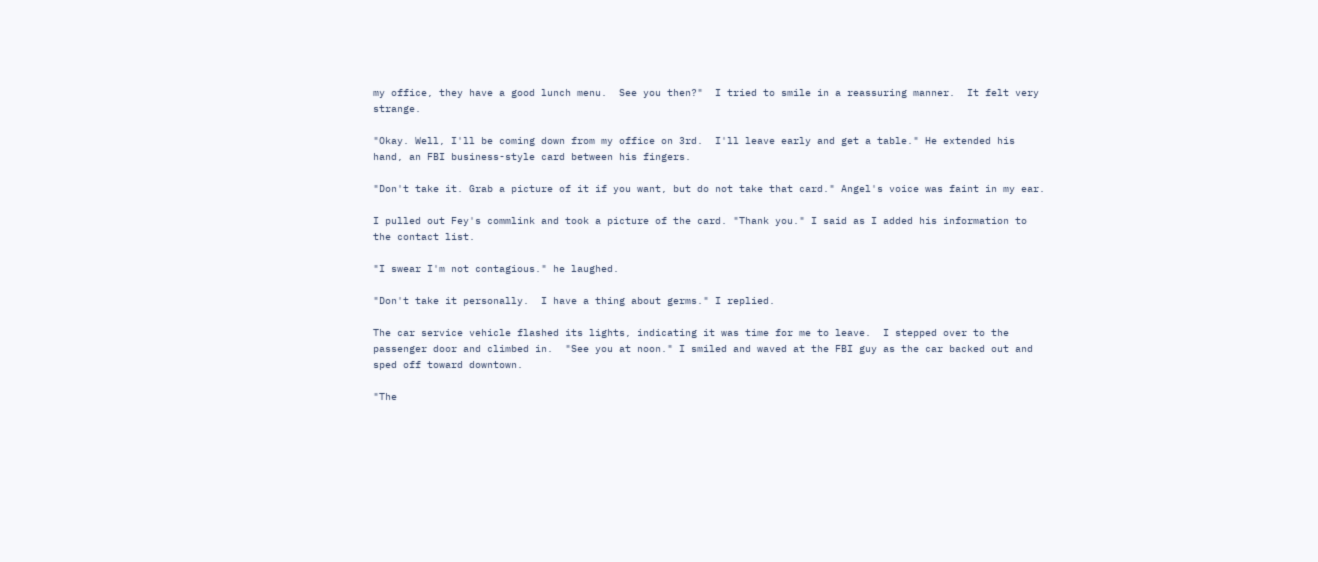my office, they have a good lunch menu.  See you then?"  I tried to smile in a reassuring manner.  It felt very strange.

"Okay. Well, I'll be coming down from my office on 3rd.  I'll leave early and get a table." He extended his hand, an FBI business-style card between his fingers.

"Don't take it. Grab a picture of it if you want, but do not take that card." Angel's voice was faint in my ear.

I pulled out Fey's commlink and took a picture of the card. "Thank you." I said as I added his information to the contact list.

"I swear I'm not contagious." he laughed.

"Don't take it personally.  I have a thing about germs." I replied.

The car service vehicle flashed its lights, indicating it was time for me to leave.  I stepped over to the passenger door and climbed in.  "See you at noon." I smiled and waved at the FBI guy as the car backed out and sped off toward downtown.

"The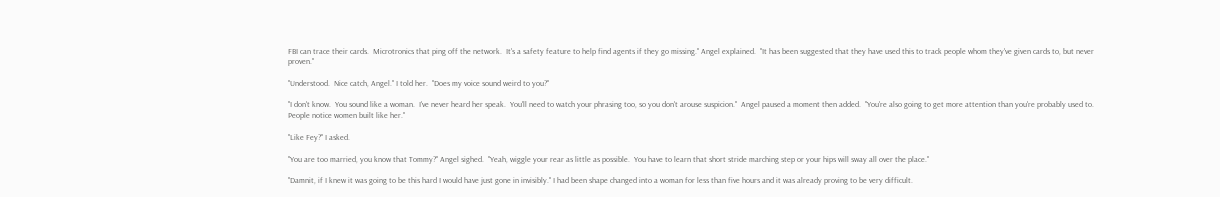FBI can trace their cards.  Microtronics that ping off the network.  It's a safety feature to help find agents if they go missing." Angel explained.  "It has been suggested that they have used this to track people whom they've given cards to, but never proven."

"Understood.  Nice catch, Angel." I told her.  "Does my voice sound weird to you?"

"I don't know.  You sound like a woman.  I've never heard her speak.  You'll need to watch your phrasing too, so you don't arouse suspicion."  Angel paused a moment then added.  "You're also going to get more attention than you're probably used to.  People notice women built like her."

"Like Fey?" I asked.

"You are too married, you know that Tommy?" Angel sighed.  "Yeah, wiggle your rear as little as possible.  You have to learn that short stride marching step or your hips will sway all over the place."

"Damnit, if I knew it was going to be this hard I would have just gone in invisibly." I had been shape changed into a woman for less than five hours and it was already proving to be very difficult.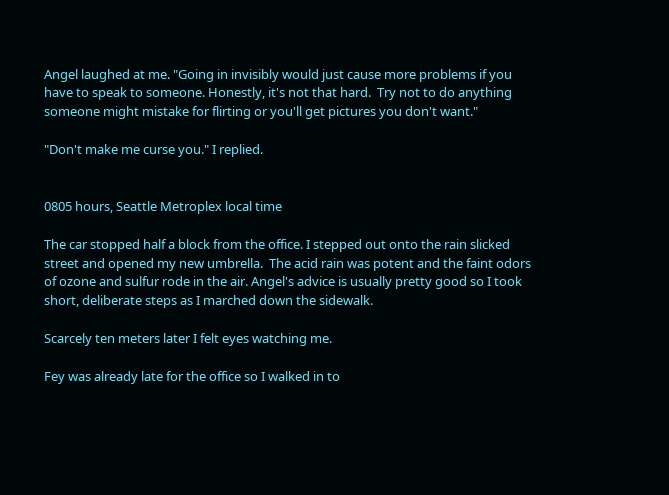Angel laughed at me. "Going in invisibly would just cause more problems if you have to speak to someone. Honestly, it's not that hard.  Try not to do anything someone might mistake for flirting or you'll get pictures you don't want."

"Don't make me curse you." I replied.


0805 hours, Seattle Metroplex local time

The car stopped half a block from the office. I stepped out onto the rain slicked street and opened my new umbrella.  The acid rain was potent and the faint odors of ozone and sulfur rode in the air. Angel's advice is usually pretty good so I took short, deliberate steps as I marched down the sidewalk.

Scarcely ten meters later I felt eyes watching me.

Fey was already late for the office so I walked in to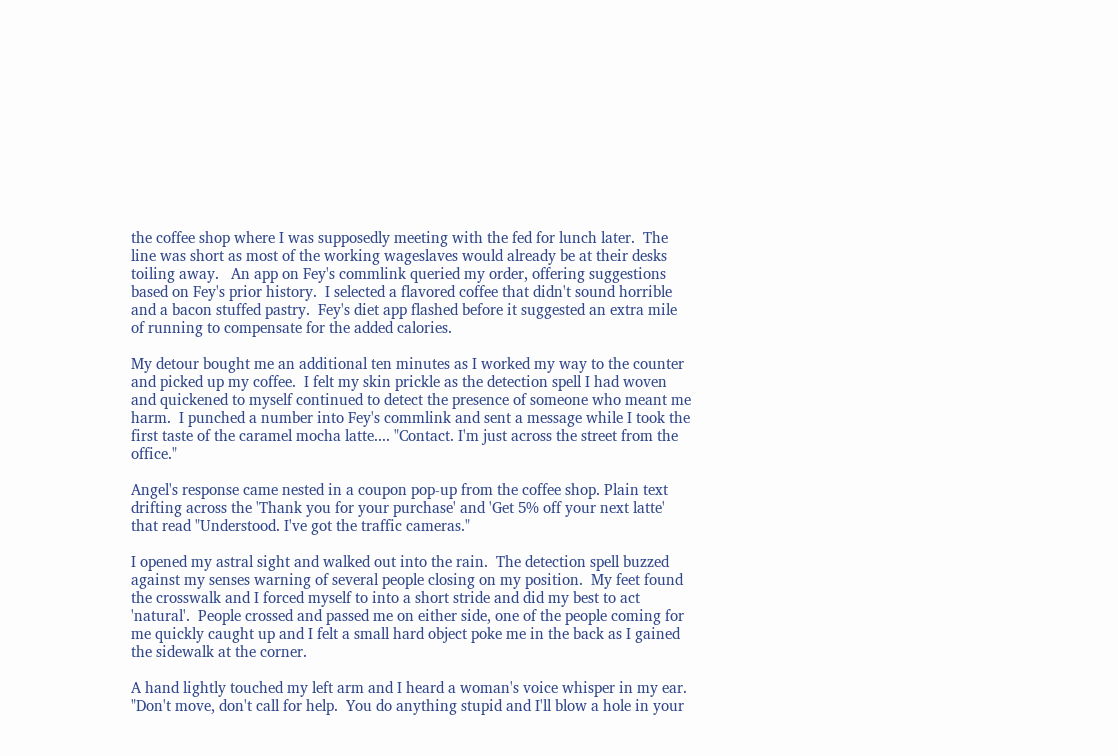the coffee shop where I was supposedly meeting with the fed for lunch later.  The line was short as most of the working wageslaves would already be at their desks toiling away.   An app on Fey's commlink queried my order, offering suggestions based on Fey's prior history.  I selected a flavored coffee that didn't sound horrible and a bacon stuffed pastry.  Fey's diet app flashed before it suggested an extra mile of running to compensate for the added calories.

My detour bought me an additional ten minutes as I worked my way to the counter and picked up my coffee.  I felt my skin prickle as the detection spell I had woven and quickened to myself continued to detect the presence of someone who meant me harm.  I punched a number into Fey's commlink and sent a message while I took the first taste of the caramel mocha latte.... "Contact. I'm just across the street from the office."

Angel's response came nested in a coupon pop-up from the coffee shop. Plain text drifting across the 'Thank you for your purchase' and 'Get 5% off your next latte'  that read "Understood. I've got the traffic cameras."

I opened my astral sight and walked out into the rain.  The detection spell buzzed against my senses warning of several people closing on my position.  My feet found the crosswalk and I forced myself to into a short stride and did my best to act 'natural'.  People crossed and passed me on either side, one of the people coming for me quickly caught up and I felt a small hard object poke me in the back as I gained the sidewalk at the corner.

A hand lightly touched my left arm and I heard a woman's voice whisper in my ear. "Don't move, don't call for help.  You do anything stupid and I'll blow a hole in your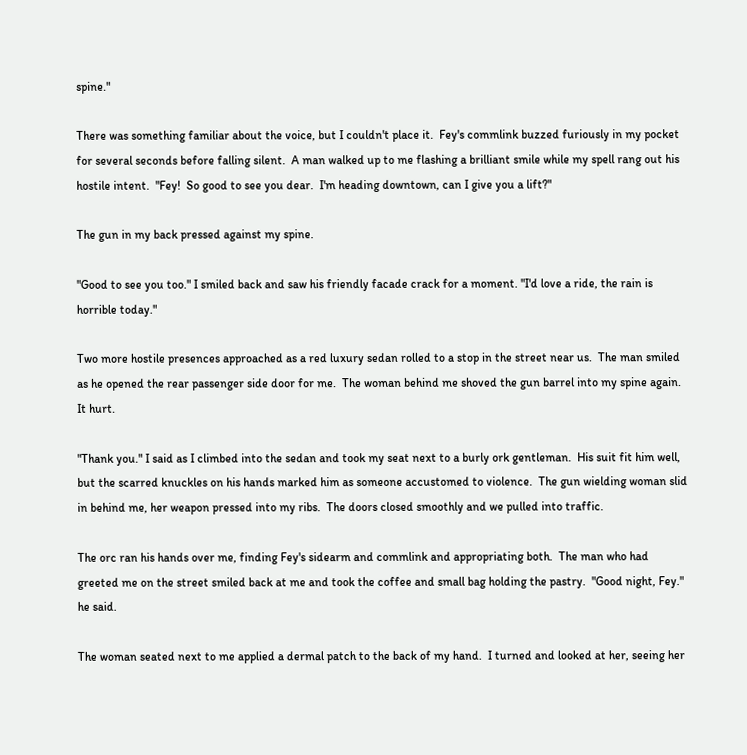spine."

There was something familiar about the voice, but I couldn't place it.  Fey's commlink buzzed furiously in my pocket for several seconds before falling silent.  A man walked up to me flashing a brilliant smile while my spell rang out his hostile intent.  "Fey!  So good to see you dear.  I'm heading downtown, can I give you a lift?"

The gun in my back pressed against my spine.

"Good to see you too." I smiled back and saw his friendly facade crack for a moment. "I'd love a ride, the rain is horrible today."

Two more hostile presences approached as a red luxury sedan rolled to a stop in the street near us.  The man smiled as he opened the rear passenger side door for me.  The woman behind me shoved the gun barrel into my spine again. It hurt.

"Thank you." I said as I climbed into the sedan and took my seat next to a burly ork gentleman.  His suit fit him well, but the scarred knuckles on his hands marked him as someone accustomed to violence.  The gun wielding woman slid in behind me, her weapon pressed into my ribs.  The doors closed smoothly and we pulled into traffic.

The orc ran his hands over me, finding Fey's sidearm and commlink and appropriating both.  The man who had greeted me on the street smiled back at me and took the coffee and small bag holding the pastry.  "Good night, Fey." he said.

The woman seated next to me applied a dermal patch to the back of my hand.  I turned and looked at her, seeing her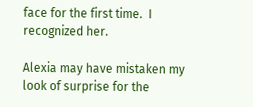face for the first time.  I recognized her.

Alexia may have mistaken my look of surprise for the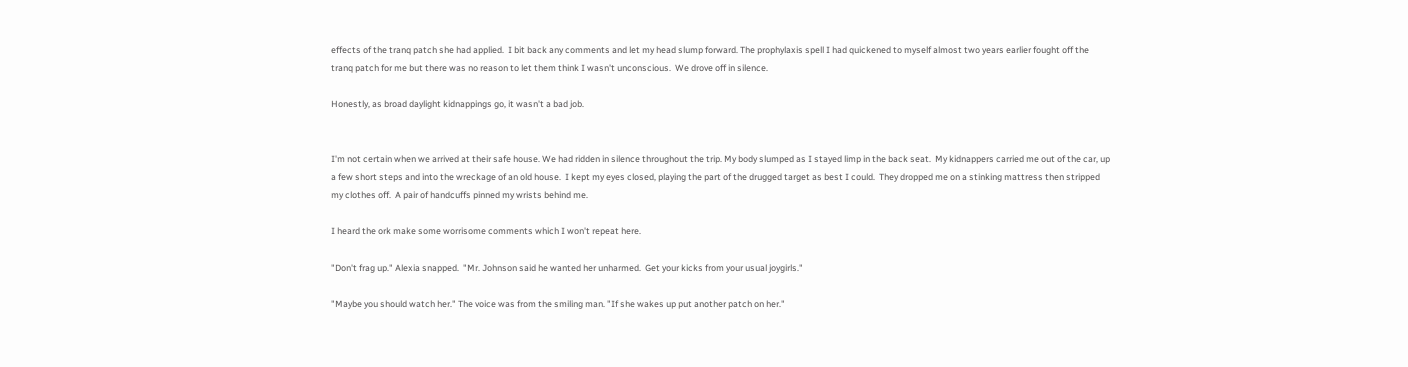effects of the tranq patch she had applied.  I bit back any comments and let my head slump forward. The prophylaxis spell I had quickened to myself almost two years earlier fought off the tranq patch for me but there was no reason to let them think I wasn't unconscious.  We drove off in silence.

Honestly, as broad daylight kidnappings go, it wasn't a bad job.


I'm not certain when we arrived at their safe house. We had ridden in silence throughout the trip. My body slumped as I stayed limp in the back seat.  My kidnappers carried me out of the car, up a few short steps and into the wreckage of an old house.  I kept my eyes closed, playing the part of the drugged target as best I could.  They dropped me on a stinking mattress then stripped my clothes off.  A pair of handcuffs pinned my wrists behind me.

I heard the ork make some worrisome comments which I won't repeat here.

"Don't frag up." Alexia snapped.  "Mr. Johnson said he wanted her unharmed.  Get your kicks from your usual joygirls."

"Maybe you should watch her." The voice was from the smiling man. "If she wakes up put another patch on her."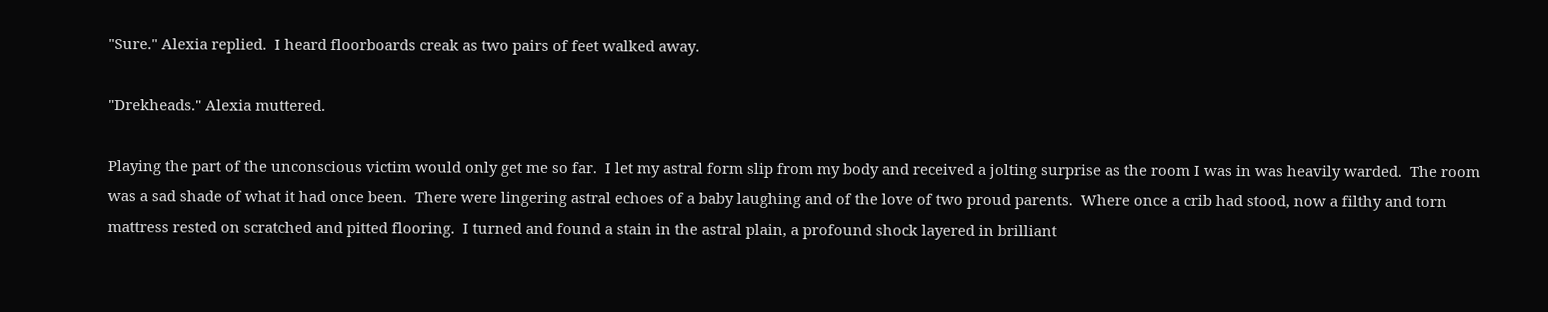"Sure." Alexia replied.  I heard floorboards creak as two pairs of feet walked away.

"Drekheads." Alexia muttered.

Playing the part of the unconscious victim would only get me so far.  I let my astral form slip from my body and received a jolting surprise as the room I was in was heavily warded.  The room was a sad shade of what it had once been.  There were lingering astral echoes of a baby laughing and of the love of two proud parents.  Where once a crib had stood, now a filthy and torn mattress rested on scratched and pitted flooring.  I turned and found a stain in the astral plain, a profound shock layered in brilliant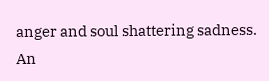anger and soul shattering sadness.  An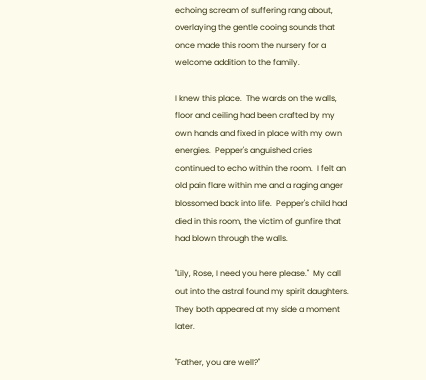echoing scream of suffering rang about, overlaying the gentle cooing sounds that once made this room the nursery for a welcome addition to the family.

I knew this place.  The wards on the walls, floor and ceiling had been crafted by my own hands and fixed in place with my own energies.  Pepper's anguished cries continued to echo within the room.  I felt an old pain flare within me and a raging anger blossomed back into life.  Pepper's child had died in this room, the victim of gunfire that had blown through the walls.

"Lily, Rose, I need you here please."  My call out into the astral found my spirit daughters.  They both appeared at my side a moment later.

"Father, you are well?"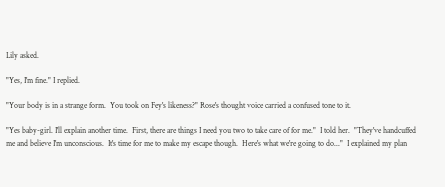Lily asked.

"Yes, I'm fine." I replied.

"Your body is in a strange form.  You took on Fey's likeness?" Rose's thought voice carried a confused tone to it.

"Yes baby-girl. I'll explain another time.  First, there are things I need you two to take care of for me."  I told her.  "They've handcuffed me and believe I'm unconscious.  It's time for me to make my escape though.  Here's what we're going to do..."  I explained my plan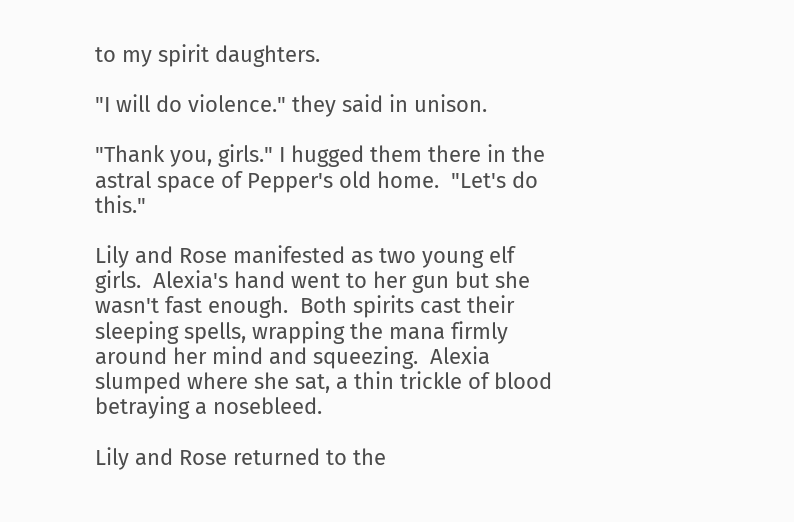to my spirit daughters.

"I will do violence." they said in unison.

"Thank you, girls." I hugged them there in the astral space of Pepper's old home.  "Let's do this."

Lily and Rose manifested as two young elf girls.  Alexia's hand went to her gun but she wasn't fast enough.  Both spirits cast their sleeping spells, wrapping the mana firmly around her mind and squeezing.  Alexia slumped where she sat, a thin trickle of blood betraying a nosebleed.

Lily and Rose returned to the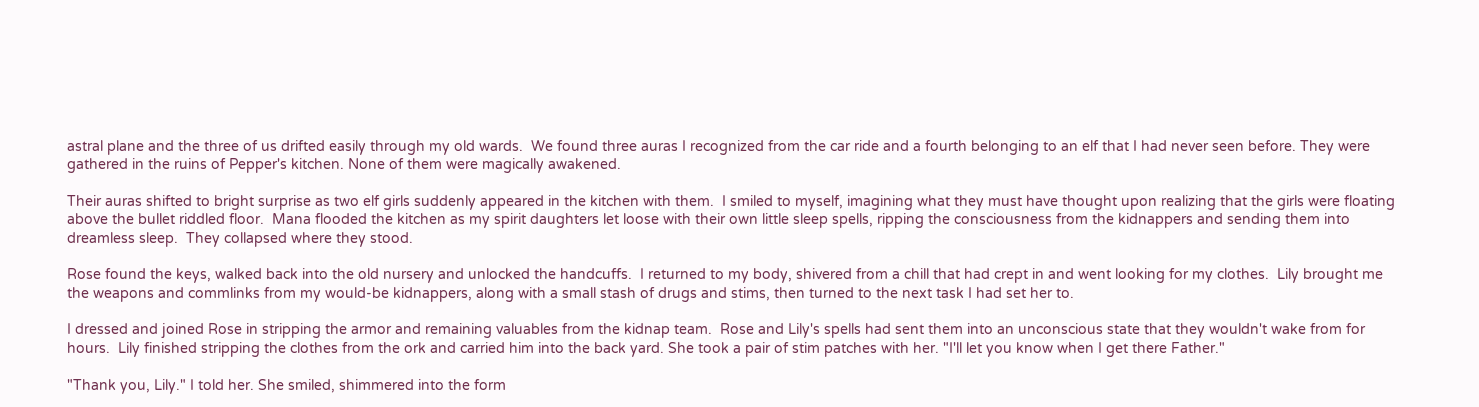astral plane and the three of us drifted easily through my old wards.  We found three auras I recognized from the car ride and a fourth belonging to an elf that I had never seen before. They were gathered in the ruins of Pepper's kitchen. None of them were magically awakened.

Their auras shifted to bright surprise as two elf girls suddenly appeared in the kitchen with them.  I smiled to myself, imagining what they must have thought upon realizing that the girls were floating above the bullet riddled floor.  Mana flooded the kitchen as my spirit daughters let loose with their own little sleep spells, ripping the consciousness from the kidnappers and sending them into dreamless sleep.  They collapsed where they stood.

Rose found the keys, walked back into the old nursery and unlocked the handcuffs.  I returned to my body, shivered from a chill that had crept in and went looking for my clothes.  Lily brought me the weapons and commlinks from my would-be kidnappers, along with a small stash of drugs and stims, then turned to the next task I had set her to.

I dressed and joined Rose in stripping the armor and remaining valuables from the kidnap team.  Rose and Lily's spells had sent them into an unconscious state that they wouldn't wake from for hours.  Lily finished stripping the clothes from the ork and carried him into the back yard. She took a pair of stim patches with her. "I'll let you know when I get there Father."

"Thank you, Lily." I told her. She smiled, shimmered into the form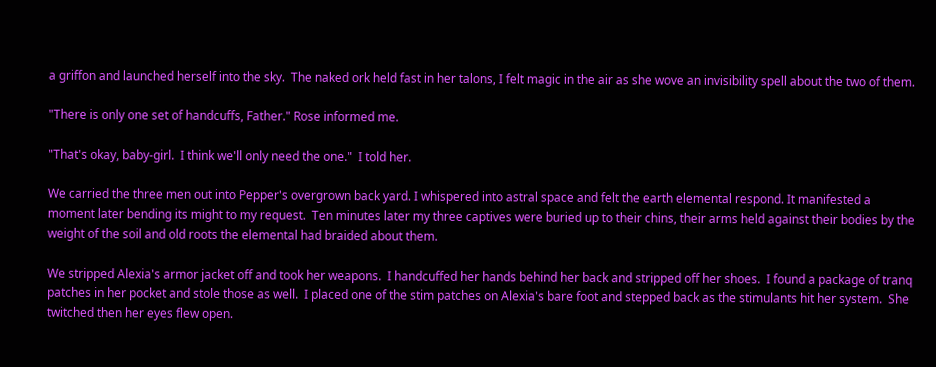a griffon and launched herself into the sky.  The naked ork held fast in her talons, I felt magic in the air as she wove an invisibility spell about the two of them.

"There is only one set of handcuffs, Father." Rose informed me.

"That's okay, baby-girl.  I think we'll only need the one."  I told her.

We carried the three men out into Pepper's overgrown back yard. I whispered into astral space and felt the earth elemental respond. It manifested a moment later bending its might to my request.  Ten minutes later my three captives were buried up to their chins, their arms held against their bodies by the weight of the soil and old roots the elemental had braided about them.

We stripped Alexia's armor jacket off and took her weapons.  I handcuffed her hands behind her back and stripped off her shoes.  I found a package of tranq patches in her pocket and stole those as well.  I placed one of the stim patches on Alexia's bare foot and stepped back as the stimulants hit her system.  She twitched then her eyes flew open.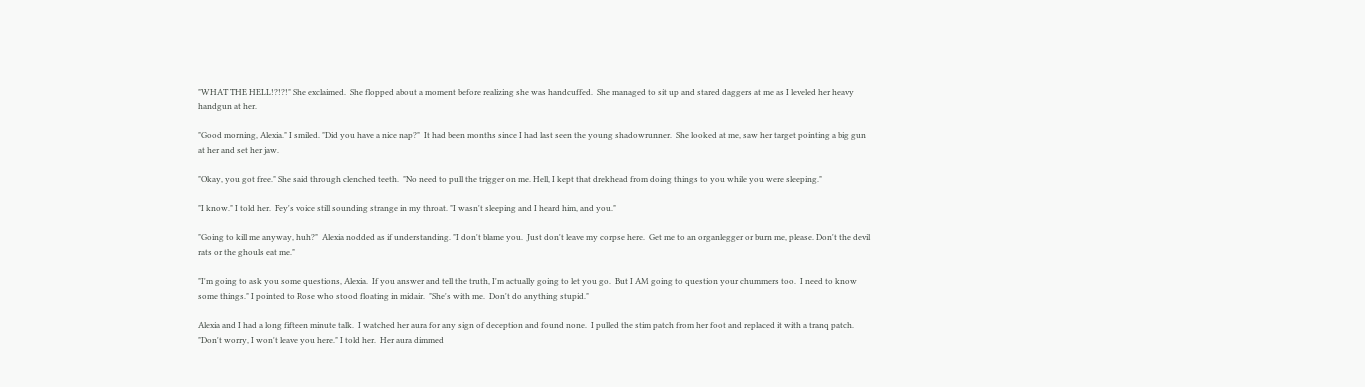"WHAT THE HELL!?!?!" She exclaimed.  She flopped about a moment before realizing she was handcuffed.  She managed to sit up and stared daggers at me as I leveled her heavy handgun at her.

"Good morning, Alexia." I smiled. "Did you have a nice nap?"  It had been months since I had last seen the young shadowrunner.  She looked at me, saw her target pointing a big gun at her and set her jaw.

"Okay, you got free." She said through clenched teeth.  "No need to pull the trigger on me. Hell, I kept that drekhead from doing things to you while you were sleeping."

"I know." I told her.  Fey's voice still sounding strange in my throat. "I wasn't sleeping and I heard him, and you."

"Going to kill me anyway, huh?"  Alexia nodded as if understanding. "I don't blame you.  Just don't leave my corpse here.  Get me to an organlegger or burn me, please. Don't the devil rats or the ghouls eat me."

"I'm going to ask you some questions, Alexia.  If you answer and tell the truth, I'm actually going to let you go.  But I AM going to question your chummers too.  I need to know some things." I pointed to Rose who stood floating in midair.  "She's with me.  Don't do anything stupid."

Alexia and I had a long fifteen minute talk.  I watched her aura for any sign of deception and found none.  I pulled the stim patch from her foot and replaced it with a tranq patch.  "Don't worry, I won't leave you here." I told her.  Her aura dimmed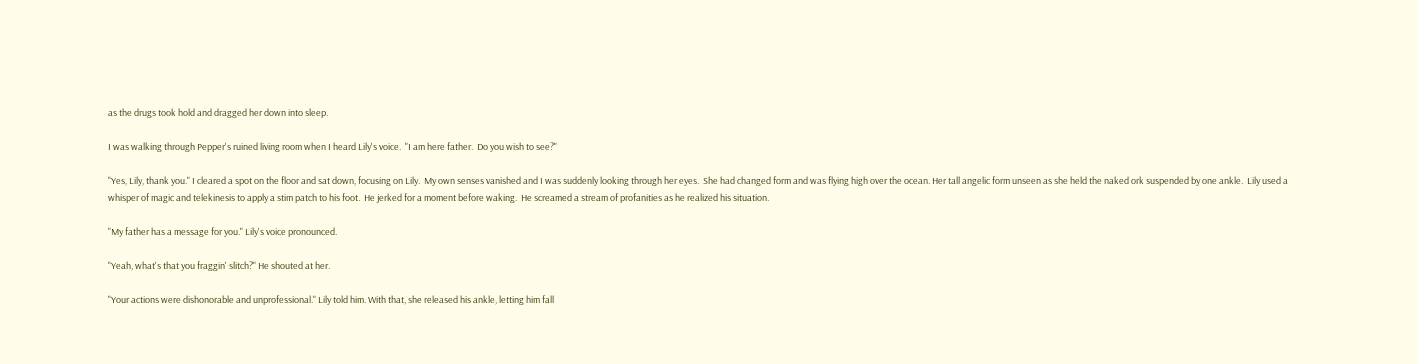as the drugs took hold and dragged her down into sleep.

I was walking through Pepper's ruined living room when I heard Lily's voice.  "I am here father.  Do you wish to see?"

"Yes, Lily, thank you." I cleared a spot on the floor and sat down, focusing on Lily.  My own senses vanished and I was suddenly looking through her eyes.  She had changed form and was flying high over the ocean. Her tall angelic form unseen as she held the naked ork suspended by one ankle.  Lily used a whisper of magic and telekinesis to apply a stim patch to his foot.  He jerked for a moment before waking.  He screamed a stream of profanities as he realized his situation.

"My father has a message for you." Lily's voice pronounced.

"Yeah, what's that you fraggin' slitch?" He shouted at her.

"Your actions were dishonorable and unprofessional." Lily told him. With that, she released his ankle, letting him fall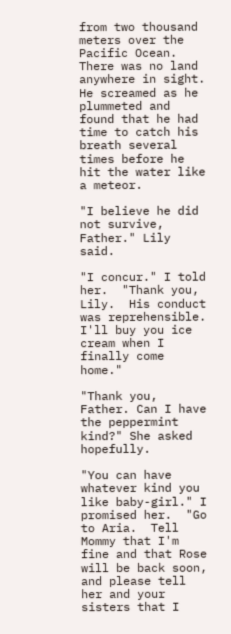from two thousand meters over the Pacific Ocean.  There was no land anywhere in sight.  He screamed as he plummeted and found that he had time to catch his breath several times before he hit the water like a meteor.

"I believe he did not survive, Father." Lily said.

"I concur." I told her.  "Thank you, Lily.  His conduct was reprehensible.  I'll buy you ice cream when I finally come home."

"Thank you, Father. Can I have the peppermint kind?" She asked hopefully.

"You can have whatever kind you like baby-girl." I promised her.  "Go to Aria.  Tell Mommy that I'm fine and that Rose will be back soon, and please tell her and your sisters that I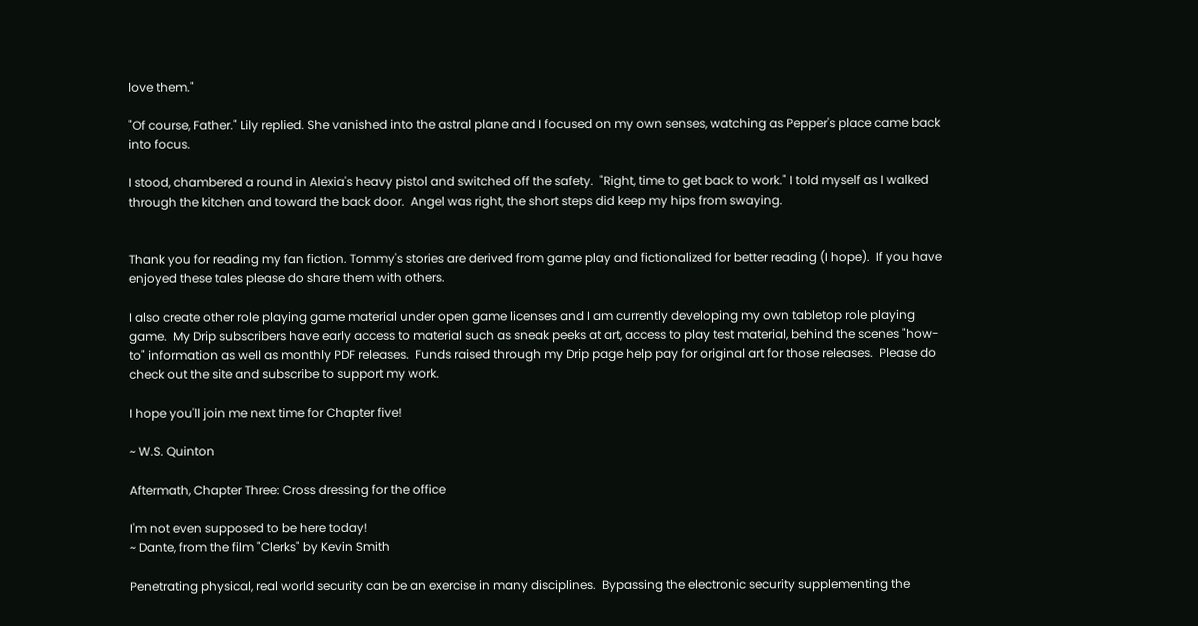love them."

"Of course, Father." Lily replied. She vanished into the astral plane and I focused on my own senses, watching as Pepper's place came back into focus.

I stood, chambered a round in Alexia's heavy pistol and switched off the safety.  "Right, time to get back to work." I told myself as I walked through the kitchen and toward the back door.  Angel was right, the short steps did keep my hips from swaying.


Thank you for reading my fan fiction. Tommy's stories are derived from game play and fictionalized for better reading (I hope).  If you have enjoyed these tales please do share them with others.

I also create other role playing game material under open game licenses and I am currently developing my own tabletop role playing game.  My Drip subscribers have early access to material such as sneak peeks at art, access to play test material, behind the scenes "how-to" information as well as monthly PDF releases.  Funds raised through my Drip page help pay for original art for those releases.  Please do check out the site and subscribe to support my work.

I hope you'll join me next time for Chapter five!

~ W.S. Quinton

Aftermath, Chapter Three: Cross dressing for the office

I'm not even supposed to be here today!
~ Dante, from the film "Clerks" by Kevin Smith

Penetrating physical, real world security can be an exercise in many disciplines.  Bypassing the electronic security supplementing the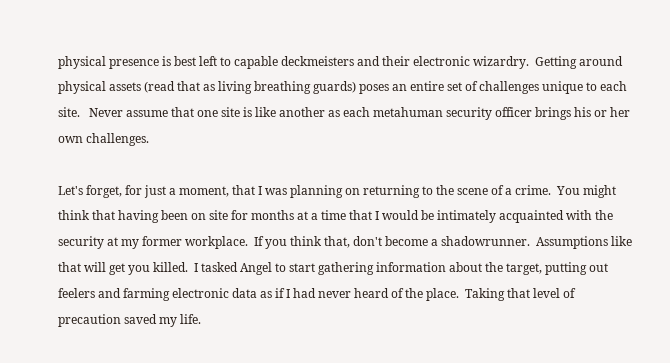physical presence is best left to capable deckmeisters and their electronic wizardry.  Getting around physical assets (read that as living breathing guards) poses an entire set of challenges unique to each site.   Never assume that one site is like another as each metahuman security officer brings his or her own challenges.

Let's forget, for just a moment, that I was planning on returning to the scene of a crime.  You might think that having been on site for months at a time that I would be intimately acquainted with the security at my former workplace.  If you think that, don't become a shadowrunner.  Assumptions like that will get you killed.  I tasked Angel to start gathering information about the target, putting out feelers and farming electronic data as if I had never heard of the place.  Taking that level of precaution saved my life.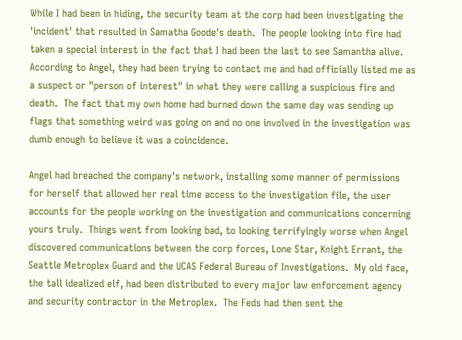While I had been in hiding, the security team at the corp had been investigating the 'incident' that resulted in Samatha Goode's death.  The people looking into fire had taken a special interest in the fact that I had been the last to see Samantha alive.  According to Angel, they had been trying to contact me and had officially listed me as a suspect or "person of interest" in what they were calling a suspicious fire and death.  The fact that my own home had burned down the same day was sending up flags that something weird was going on and no one involved in the investigation was dumb enough to believe it was a coincidence.

Angel had breached the company's network, installing some manner of permissions for herself that allowed her real time access to the investigation file, the user accounts for the people working on the investigation and communications concerning yours truly.  Things went from looking bad, to looking terrifyingly worse when Angel discovered communications between the corp forces, Lone Star, Knight Errant, the Seattle Metroplex Guard and the UCAS Federal Bureau of Investigations.  My old face, the tall idealized elf, had been distributed to every major law enforcement agency and security contractor in the Metroplex.  The Feds had then sent the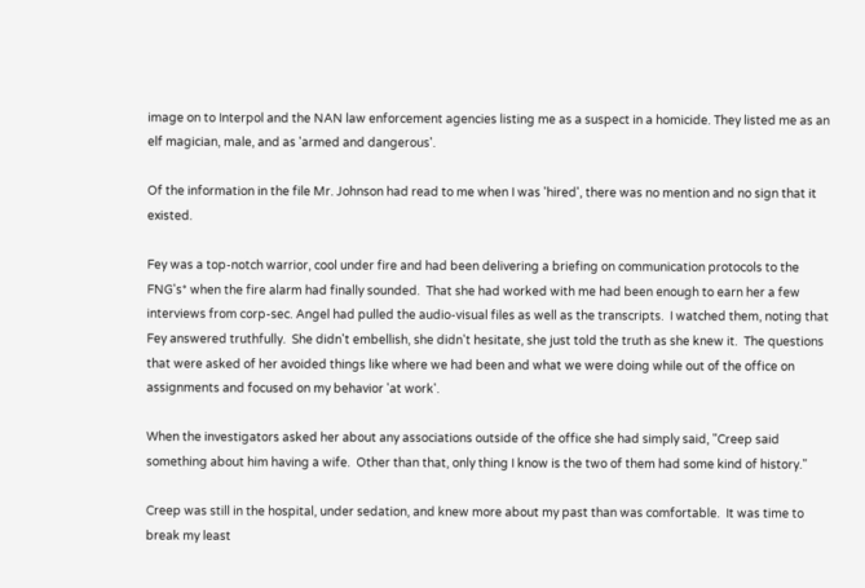image on to Interpol and the NAN law enforcement agencies listing me as a suspect in a homicide. They listed me as an elf magician, male, and as 'armed and dangerous'.

Of the information in the file Mr. Johnson had read to me when I was 'hired', there was no mention and no sign that it existed.

Fey was a top-notch warrior, cool under fire and had been delivering a briefing on communication protocols to the FNG's* when the fire alarm had finally sounded.  That she had worked with me had been enough to earn her a few interviews from corp-sec. Angel had pulled the audio-visual files as well as the transcripts.  I watched them, noting that Fey answered truthfully.  She didn't embellish, she didn't hesitate, she just told the truth as she knew it.  The questions that were asked of her avoided things like where we had been and what we were doing while out of the office on assignments and focused on my behavior 'at work'.

When the investigators asked her about any associations outside of the office she had simply said, "Creep said something about him having a wife.  Other than that, only thing I know is the two of them had some kind of history."

Creep was still in the hospital, under sedation, and knew more about my past than was comfortable.  It was time to break my least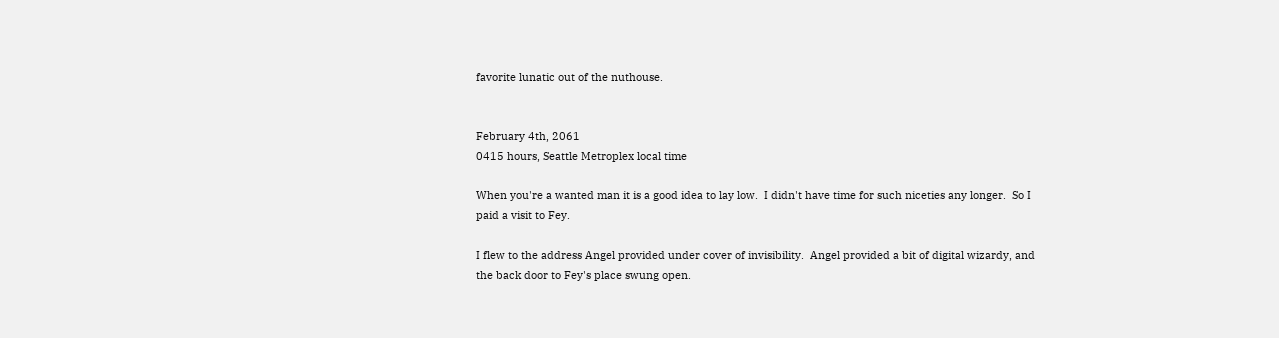favorite lunatic out of the nuthouse.


February 4th, 2061
0415 hours, Seattle Metroplex local time

When you're a wanted man it is a good idea to lay low.  I didn't have time for such niceties any longer.  So I paid a visit to Fey.

I flew to the address Angel provided under cover of invisibility.  Angel provided a bit of digital wizardy, and the back door to Fey's place swung open.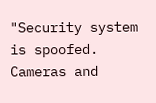"Security system is spoofed.  Cameras and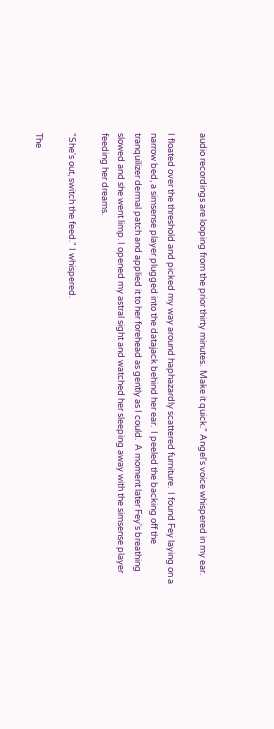audio recordings are looping from the prior thirty minutes.  Make it quick." Angel's voice whispered in my ear.

I floated over the threshold and picked my way around haphazardly scattered furniture.  I found Fey laying on a narrow bed, a simsense player plugged into the datajack behind her ear.  I peeled the backing off the tranquilizer dermal patch and applied it to her forehead as gently as I could.  A moment later Fey's breathing slowed and she went limp. I opened my astral sight and watched her sleeping away with the simsense player feeding her dreams.

"She's out, switch the feed." I whispered.

The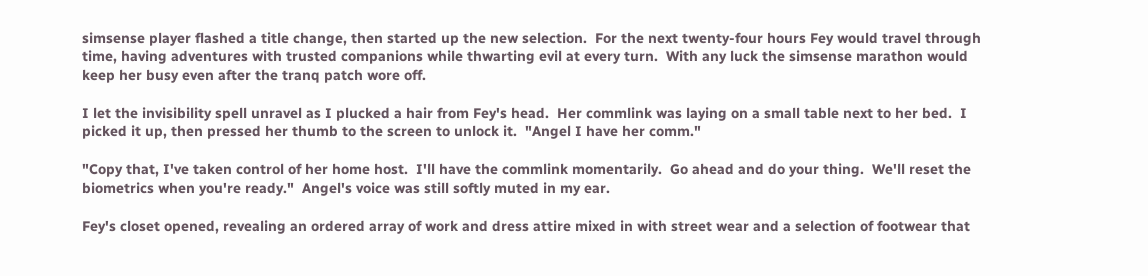simsense player flashed a title change, then started up the new selection.  For the next twenty-four hours Fey would travel through time, having adventures with trusted companions while thwarting evil at every turn.  With any luck the simsense marathon would keep her busy even after the tranq patch wore off.

I let the invisibility spell unravel as I plucked a hair from Fey's head.  Her commlink was laying on a small table next to her bed.  I picked it up, then pressed her thumb to the screen to unlock it.  "Angel I have her comm."

"Copy that, I've taken control of her home host.  I'll have the commlink momentarily.  Go ahead and do your thing.  We'll reset the biometrics when you're ready."  Angel's voice was still softly muted in my ear.

Fey's closet opened, revealing an ordered array of work and dress attire mixed in with street wear and a selection of footwear that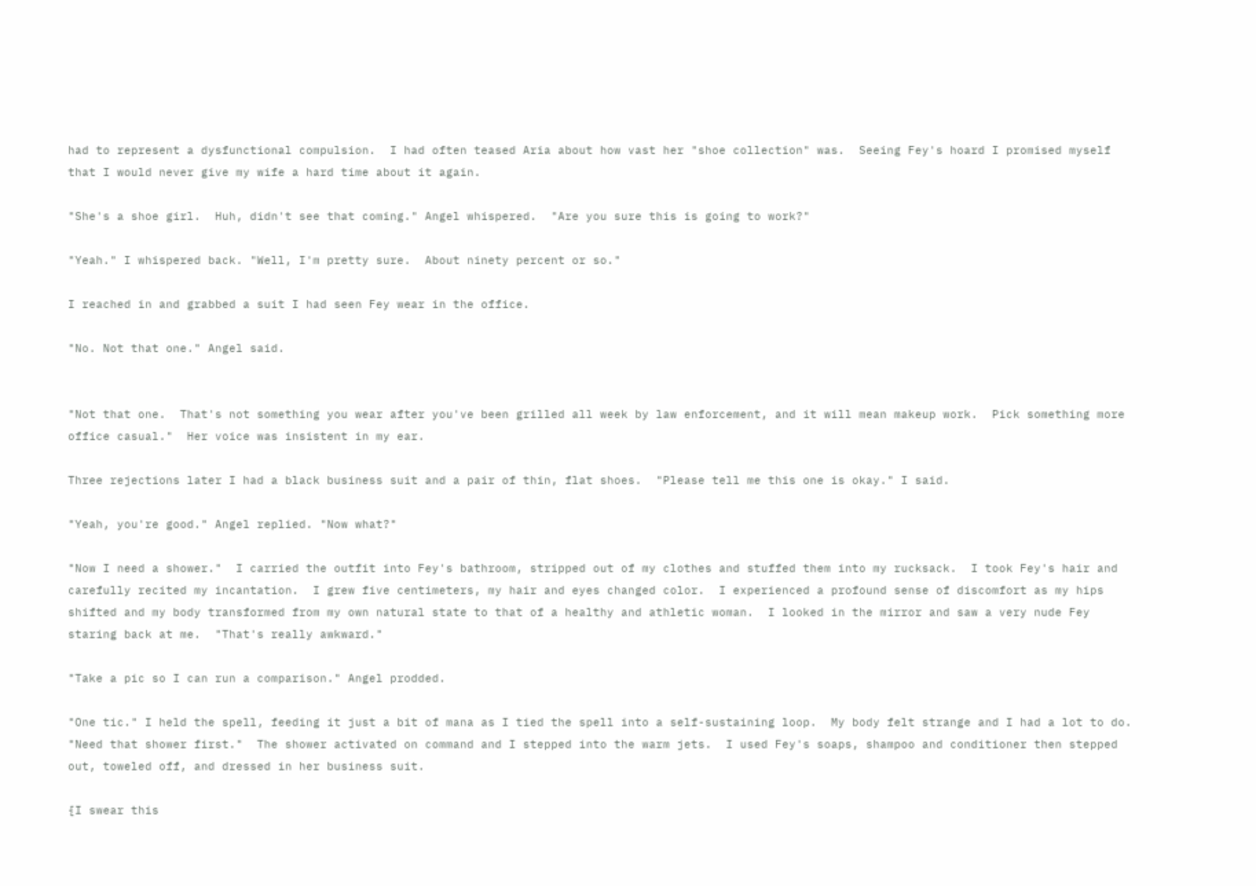had to represent a dysfunctional compulsion.  I had often teased Aria about how vast her "shoe collection" was.  Seeing Fey's hoard I promised myself that I would never give my wife a hard time about it again.

"She's a shoe girl.  Huh, didn't see that coming." Angel whispered.  "Are you sure this is going to work?"

"Yeah." I whispered back. "Well, I'm pretty sure.  About ninety percent or so."

I reached in and grabbed a suit I had seen Fey wear in the office.

"No. Not that one." Angel said.


"Not that one.  That's not something you wear after you've been grilled all week by law enforcement, and it will mean makeup work.  Pick something more office casual."  Her voice was insistent in my ear.

Three rejections later I had a black business suit and a pair of thin, flat shoes.  "Please tell me this one is okay." I said.

"Yeah, you're good." Angel replied. "Now what?"

"Now I need a shower."  I carried the outfit into Fey's bathroom, stripped out of my clothes and stuffed them into my rucksack.  I took Fey's hair and carefully recited my incantation.  I grew five centimeters, my hair and eyes changed color.  I experienced a profound sense of discomfort as my hips shifted and my body transformed from my own natural state to that of a healthy and athletic woman.  I looked in the mirror and saw a very nude Fey staring back at me.  "That's really awkward."

"Take a pic so I can run a comparison." Angel prodded.

"One tic." I held the spell, feeding it just a bit of mana as I tied the spell into a self-sustaining loop.  My body felt strange and I had a lot to do.  "Need that shower first."  The shower activated on command and I stepped into the warm jets.  I used Fey's soaps, shampoo and conditioner then stepped out, toweled off, and dressed in her business suit.

{I swear this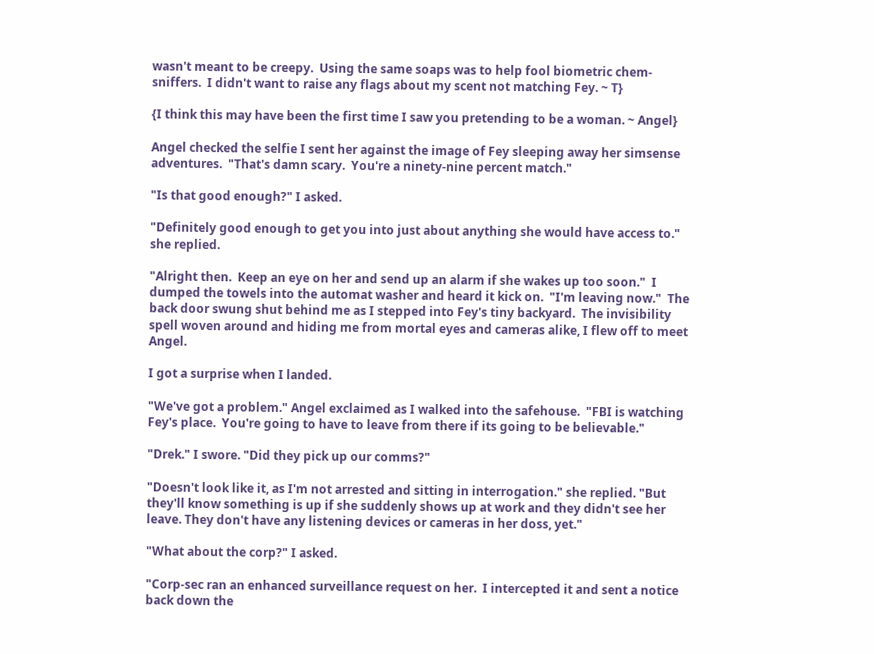wasn't meant to be creepy.  Using the same soaps was to help fool biometric chem-sniffers.  I didn't want to raise any flags about my scent not matching Fey. ~ T}

{I think this may have been the first time I saw you pretending to be a woman. ~ Angel}

Angel checked the selfie I sent her against the image of Fey sleeping away her simsense adventures.  "That's damn scary.  You're a ninety-nine percent match."

"Is that good enough?" I asked.

"Definitely good enough to get you into just about anything she would have access to."  she replied.

"Alright then.  Keep an eye on her and send up an alarm if she wakes up too soon."  I dumped the towels into the automat washer and heard it kick on.  "I'm leaving now."  The back door swung shut behind me as I stepped into Fey's tiny backyard.  The invisibility spell woven around and hiding me from mortal eyes and cameras alike, I flew off to meet Angel.

I got a surprise when I landed.

"We've got a problem." Angel exclaimed as I walked into the safehouse.  "FBI is watching Fey's place.  You're going to have to leave from there if its going to be believable."

"Drek." I swore. "Did they pick up our comms?"

"Doesn't look like it, as I'm not arrested and sitting in interrogation." she replied. "But they'll know something is up if she suddenly shows up at work and they didn't see her leave. They don't have any listening devices or cameras in her doss, yet."

"What about the corp?" I asked.

"Corp-sec ran an enhanced surveillance request on her.  I intercepted it and sent a notice back down the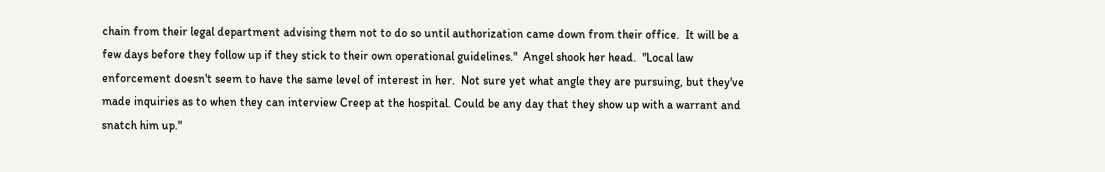chain from their legal department advising them not to do so until authorization came down from their office.  It will be a few days before they follow up if they stick to their own operational guidelines."  Angel shook her head.  "Local law enforcement doesn't seem to have the same level of interest in her.  Not sure yet what angle they are pursuing, but they've made inquiries as to when they can interview Creep at the hospital. Could be any day that they show up with a warrant and snatch him up."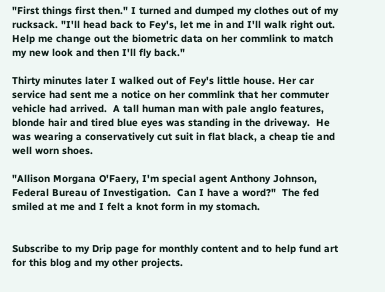"First things first then." I turned and dumped my clothes out of my rucksack. "I'll head back to Fey's, let me in and I'll walk right out.  Help me change out the biometric data on her commlink to match my new look and then I'll fly back."

Thirty minutes later I walked out of Fey's little house. Her car service had sent me a notice on her commlink that her commuter vehicle had arrived.  A tall human man with pale anglo features, blonde hair and tired blue eyes was standing in the driveway.  He was wearing a conservatively cut suit in flat black, a cheap tie and well worn shoes.

"Allison Morgana O'Faery, I'm special agent Anthony Johnson, Federal Bureau of Investigation.  Can I have a word?"  The fed smiled at me and I felt a knot form in my stomach.


Subscribe to my Drip page for monthly content and to help fund art for this blog and my other projects.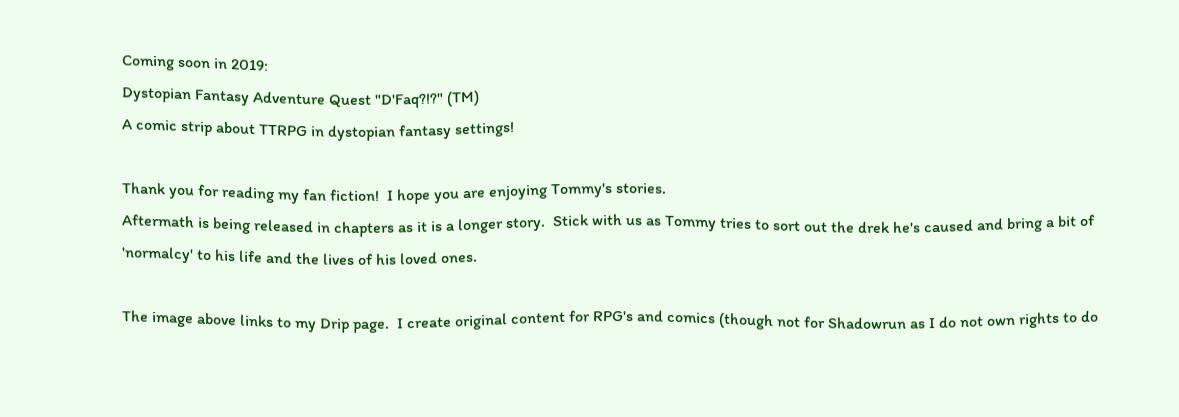Coming soon in 2019:
Dystopian Fantasy Adventure Quest "D'Faq?!?" (TM)
A comic strip about TTRPG in dystopian fantasy settings!

Thank you for reading my fan fiction!  I hope you are enjoying Tommy's stories.
Aftermath is being released in chapters as it is a longer story.  Stick with us as Tommy tries to sort out the drek he's caused and bring a bit of 'normalcy' to his life and the lives of his loved ones.

The image above links to my Drip page.  I create original content for RPG's and comics (though not for Shadowrun as I do not own rights to do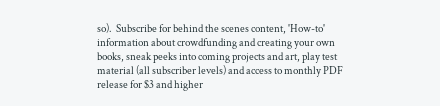so).  Subscribe for behind the scenes content, 'How-to' information about crowdfunding and creating your own books, sneak peeks into coming projects and art, play test material (all subscriber levels) and access to monthly PDF release for $3 and higher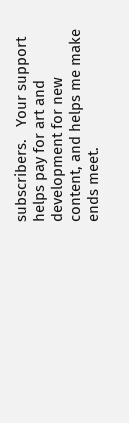subscribers.   Your support helps pay for art and development for new content, and helps me make ends meet.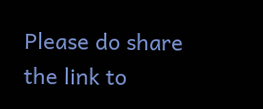Please do share the link to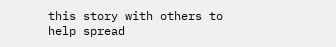this story with others to help spread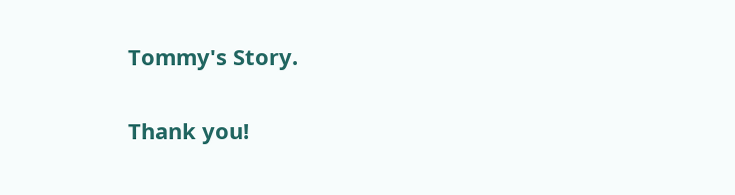Tommy's Story.

Thank you!